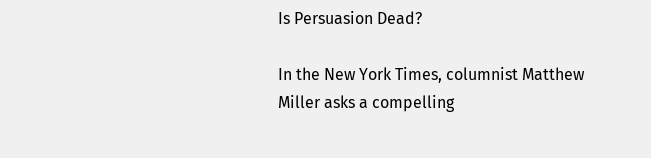Is Persuasion Dead?

In the New York Times, columnist Matthew Miller asks a compelling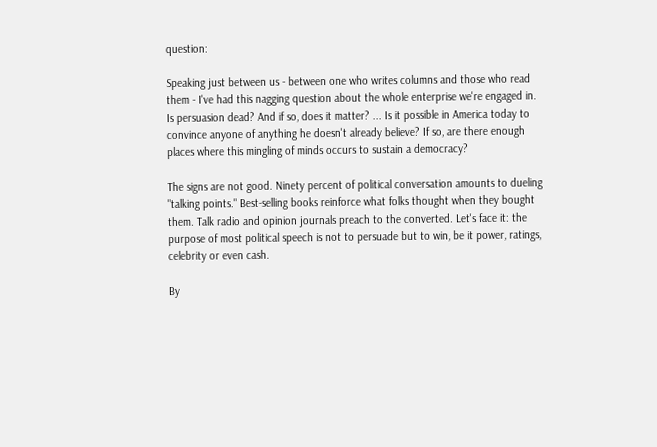question:

Speaking just between us - between one who writes columns and those who read them - I've had this nagging question about the whole enterprise we're engaged in. Is persuasion dead? And if so, does it matter? ... Is it possible in America today to convince anyone of anything he doesn't already believe? If so, are there enough places where this mingling of minds occurs to sustain a democracy?

The signs are not good. Ninety percent of political conversation amounts to dueling "talking points." Best-selling books reinforce what folks thought when they bought them. Talk radio and opinion journals preach to the converted. Let's face it: the purpose of most political speech is not to persuade but to win, be it power, ratings, celebrity or even cash.

By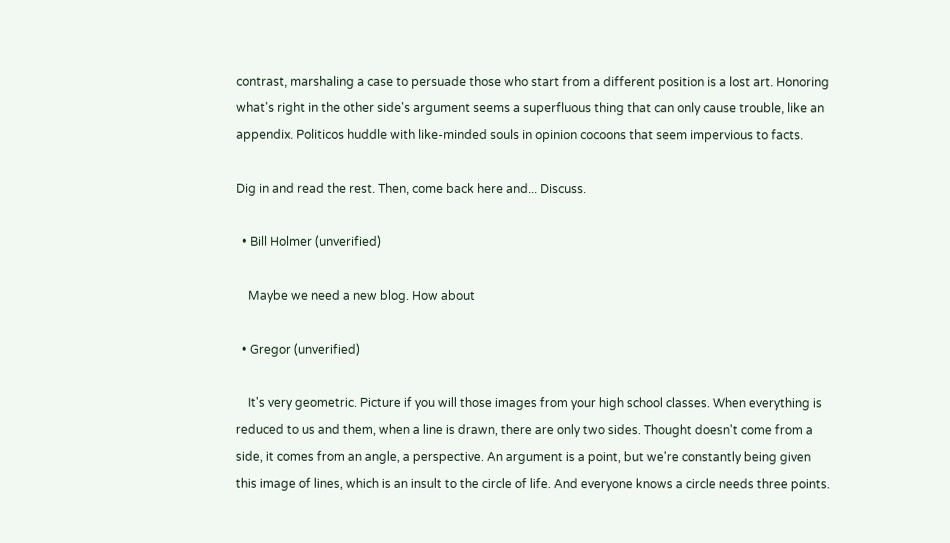contrast, marshaling a case to persuade those who start from a different position is a lost art. Honoring what's right in the other side's argument seems a superfluous thing that can only cause trouble, like an appendix. Politicos huddle with like-minded souls in opinion cocoons that seem impervious to facts.

Dig in and read the rest. Then, come back here and... Discuss.

  • Bill Holmer (unverified)

    Maybe we need a new blog. How about

  • Gregor (unverified)

    It's very geometric. Picture if you will those images from your high school classes. When everything is reduced to us and them, when a line is drawn, there are only two sides. Thought doesn't come from a side, it comes from an angle, a perspective. An argument is a point, but we're constantly being given this image of lines, which is an insult to the circle of life. And everyone knows a circle needs three points.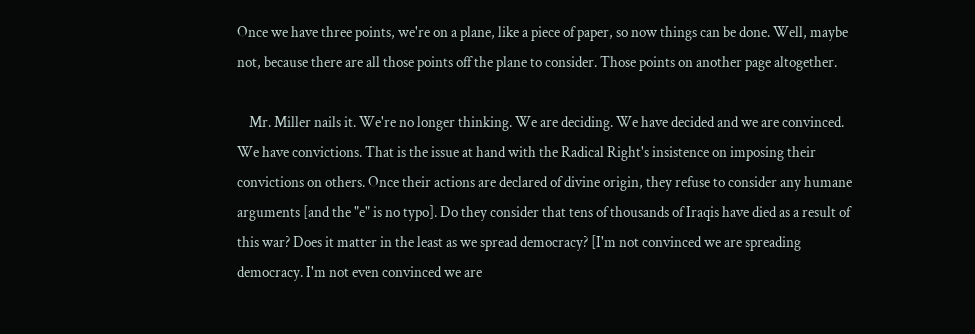Once we have three points, we're on a plane, like a piece of paper, so now things can be done. Well, maybe not, because there are all those points off the plane to consider. Those points on another page altogether.

    Mr. Miller nails it. We're no longer thinking. We are deciding. We have decided and we are convinced. We have convictions. That is the issue at hand with the Radical Right's insistence on imposing their convictions on others. Once their actions are declared of divine origin, they refuse to consider any humane arguments [and the "e" is no typo]. Do they consider that tens of thousands of Iraqis have died as a result of this war? Does it matter in the least as we spread democracy? [I'm not convinced we are spreading democracy. I'm not even convinced we are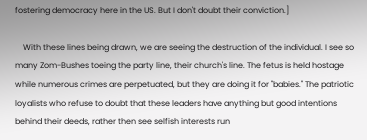fostering democracy here in the US. But I don't doubt their conviction.]

    With these lines being drawn, we are seeing the destruction of the individual. I see so many Zom-Bushes toeing the party line, their church's line. The fetus is held hostage while numerous crimes are perpetuated, but they are doing it for "babies." The patriotic loyalists who refuse to doubt that these leaders have anything but good intentions behind their deeds, rather then see selfish interests run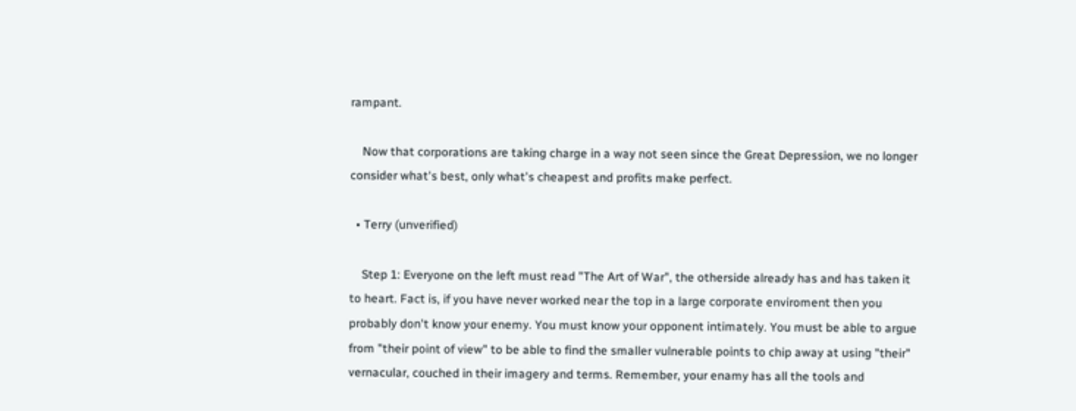rampant.

    Now that corporations are taking charge in a way not seen since the Great Depression, we no longer consider what's best, only what's cheapest and profits make perfect.

  • Terry (unverified)

    Step 1: Everyone on the left must read "The Art of War", the otherside already has and has taken it to heart. Fact is, if you have never worked near the top in a large corporate enviroment then you probably don't know your enemy. You must know your opponent intimately. You must be able to argue from "their point of view" to be able to find the smaller vulnerable points to chip away at using "their" vernacular, couched in their imagery and terms. Remember, your enamy has all the tools and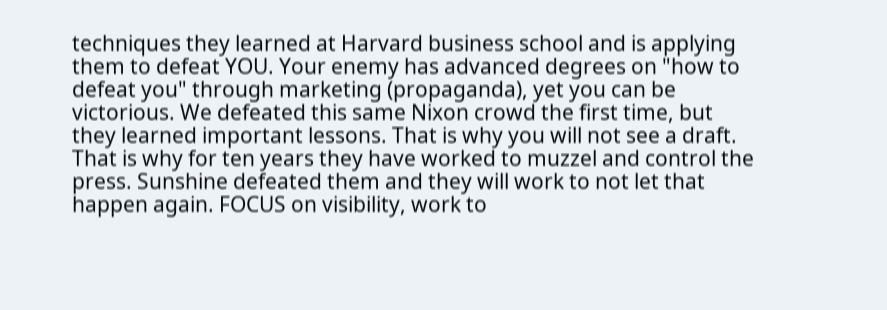techniques they learned at Harvard business school and is applying them to defeat YOU. Your enemy has advanced degrees on "how to defeat you" through marketing (propaganda), yet you can be victorious. We defeated this same Nixon crowd the first time, but they learned important lessons. That is why you will not see a draft. That is why for ten years they have worked to muzzel and control the press. Sunshine defeated them and they will work to not let that happen again. FOCUS on visibility, work to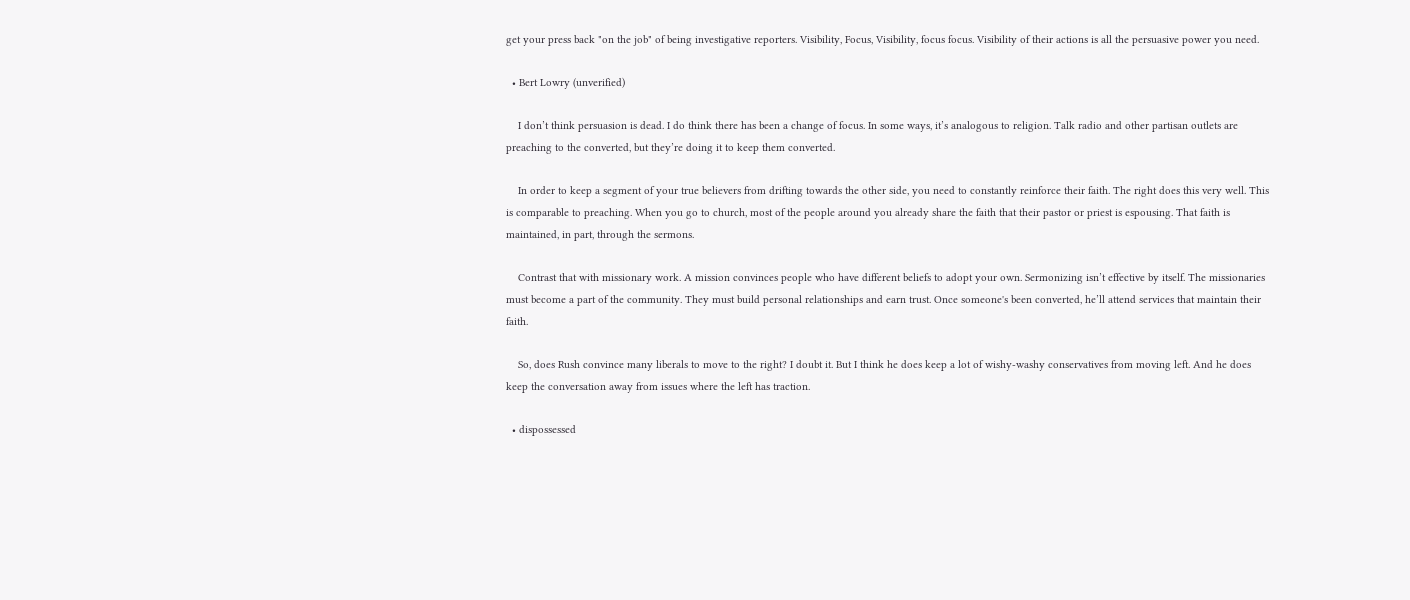get your press back "on the job" of being investigative reporters. Visibility, Focus, Visibility, focus focus. Visibility of their actions is all the persuasive power you need.

  • Bert Lowry (unverified)

    I don’t think persuasion is dead. I do think there has been a change of focus. In some ways, it’s analogous to religion. Talk radio and other partisan outlets are preaching to the converted, but they’re doing it to keep them converted.

    In order to keep a segment of your true believers from drifting towards the other side, you need to constantly reinforce their faith. The right does this very well. This is comparable to preaching. When you go to church, most of the people around you already share the faith that their pastor or priest is espousing. That faith is maintained, in part, through the sermons.

    Contrast that with missionary work. A mission convinces people who have different beliefs to adopt your own. Sermonizing isn’t effective by itself. The missionaries must become a part of the community. They must build personal relationships and earn trust. Once someone's been converted, he’ll attend services that maintain their faith.

    So, does Rush convince many liberals to move to the right? I doubt it. But I think he does keep a lot of wishy-washy conservatives from moving left. And he does keep the conversation away from issues where the left has traction.

  • dispossessed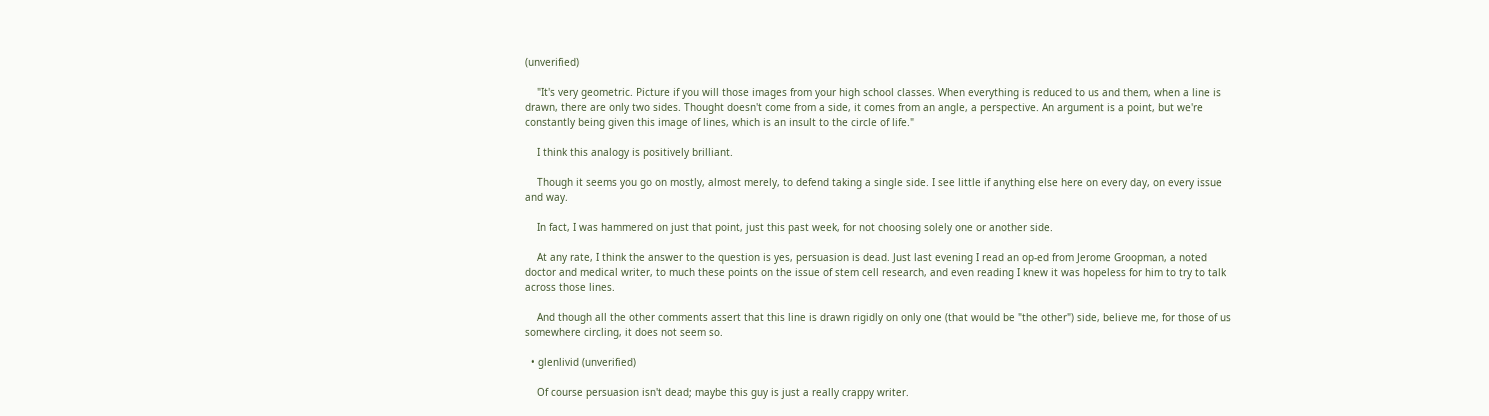(unverified)

    "It's very geometric. Picture if you will those images from your high school classes. When everything is reduced to us and them, when a line is drawn, there are only two sides. Thought doesn't come from a side, it comes from an angle, a perspective. An argument is a point, but we're constantly being given this image of lines, which is an insult to the circle of life."

    I think this analogy is positively brilliant.

    Though it seems you go on mostly, almost merely, to defend taking a single side. I see little if anything else here on every day, on every issue and way.

    In fact, I was hammered on just that point, just this past week, for not choosing solely one or another side.

    At any rate, I think the answer to the question is yes, persuasion is dead. Just last evening I read an op-ed from Jerome Groopman, a noted doctor and medical writer, to much these points on the issue of stem cell research, and even reading I knew it was hopeless for him to try to talk across those lines.

    And though all the other comments assert that this line is drawn rigidly on only one (that would be "the other") side, believe me, for those of us somewhere circling, it does not seem so.

  • glenlivid (unverified)

    Of course persuasion isn't dead; maybe this guy is just a really crappy writer.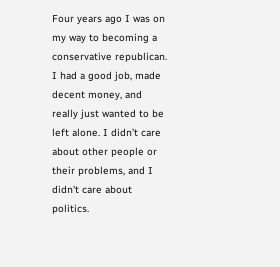Four years ago I was on my way to becoming a conservative republican. I had a good job, made decent money, and really just wanted to be left alone. I didn’t care about other people or their problems, and I didn't care about politics.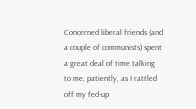Concerned liberal friends (and a couple of communists) spent a great deal of time talking to me, patiently, as I rattled off my fed-up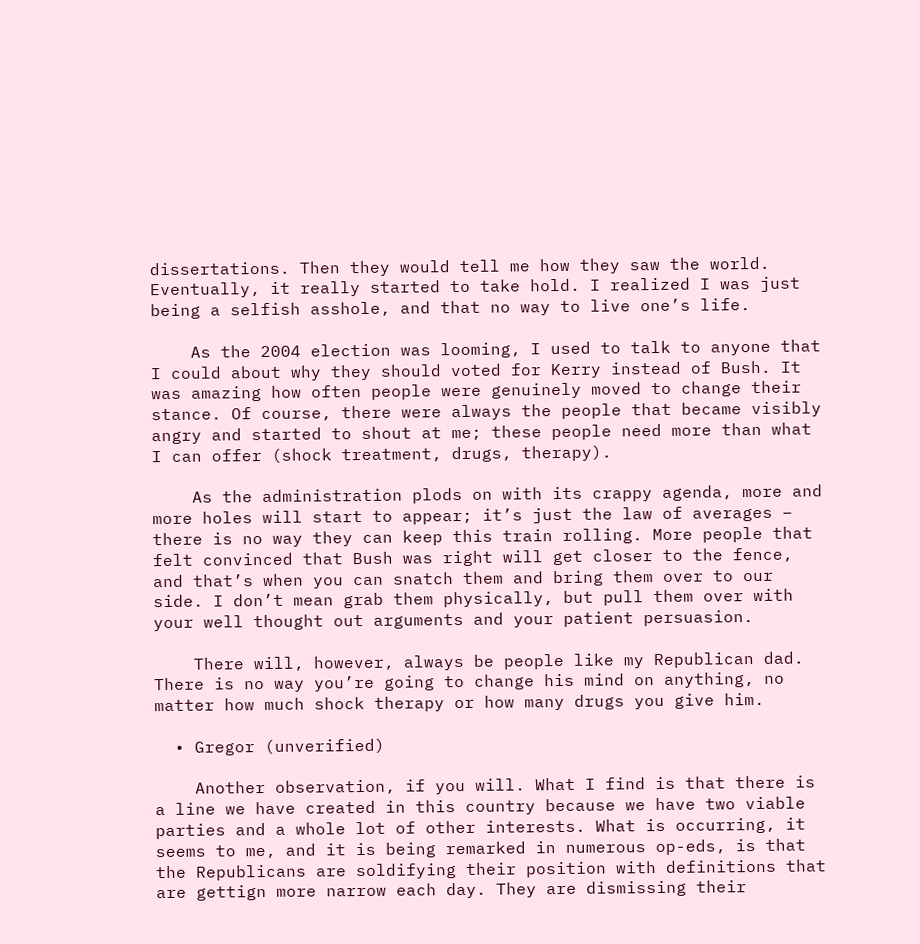dissertations. Then they would tell me how they saw the world. Eventually, it really started to take hold. I realized I was just being a selfish asshole, and that no way to live one’s life.

    As the 2004 election was looming, I used to talk to anyone that I could about why they should voted for Kerry instead of Bush. It was amazing how often people were genuinely moved to change their stance. Of course, there were always the people that became visibly angry and started to shout at me; these people need more than what I can offer (shock treatment, drugs, therapy).

    As the administration plods on with its crappy agenda, more and more holes will start to appear; it’s just the law of averages – there is no way they can keep this train rolling. More people that felt convinced that Bush was right will get closer to the fence, and that’s when you can snatch them and bring them over to our side. I don’t mean grab them physically, but pull them over with your well thought out arguments and your patient persuasion.

    There will, however, always be people like my Republican dad. There is no way you’re going to change his mind on anything, no matter how much shock therapy or how many drugs you give him.

  • Gregor (unverified)

    Another observation, if you will. What I find is that there is a line we have created in this country because we have two viable parties and a whole lot of other interests. What is occurring, it seems to me, and it is being remarked in numerous op-eds, is that the Republicans are soldifying their position with definitions that are gettign more narrow each day. They are dismissing their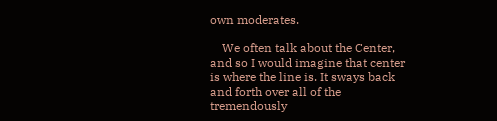own moderates.

    We often talk about the Center, and so I would imagine that center is where the line is. It sways back and forth over all of the tremendously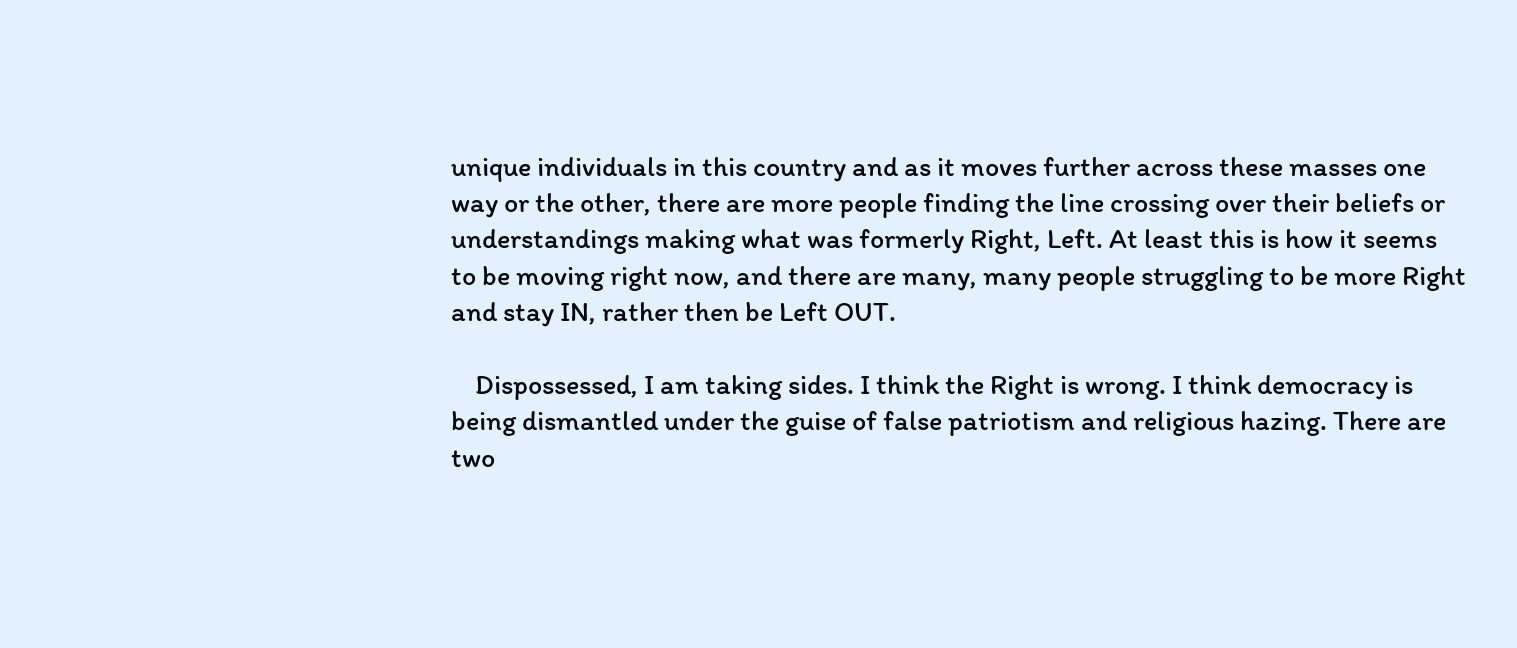unique individuals in this country and as it moves further across these masses one way or the other, there are more people finding the line crossing over their beliefs or understandings making what was formerly Right, Left. At least this is how it seems to be moving right now, and there are many, many people struggling to be more Right and stay IN, rather then be Left OUT.

    Dispossessed, I am taking sides. I think the Right is wrong. I think democracy is being dismantled under the guise of false patriotism and religious hazing. There are two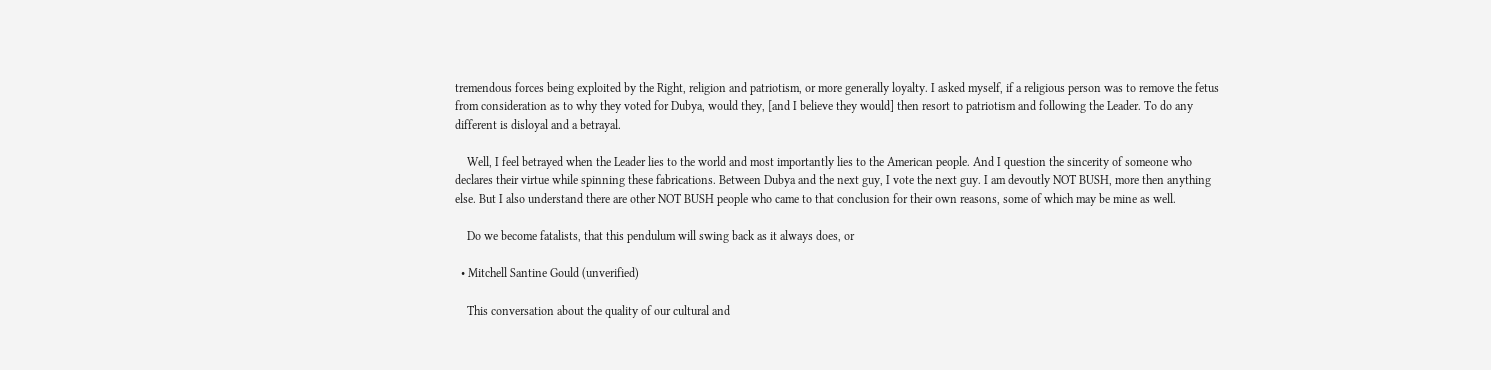tremendous forces being exploited by the Right, religion and patriotism, or more generally loyalty. I asked myself, if a religious person was to remove the fetus from consideration as to why they voted for Dubya, would they, [and I believe they would] then resort to patriotism and following the Leader. To do any different is disloyal and a betrayal.

    Well, I feel betrayed when the Leader lies to the world and most importantly lies to the American people. And I question the sincerity of someone who declares their virtue while spinning these fabrications. Between Dubya and the next guy, I vote the next guy. I am devoutly NOT BUSH, more then anything else. But I also understand there are other NOT BUSH people who came to that conclusion for their own reasons, some of which may be mine as well.

    Do we become fatalists, that this pendulum will swing back as it always does, or

  • Mitchell Santine Gould (unverified)

    This conversation about the quality of our cultural and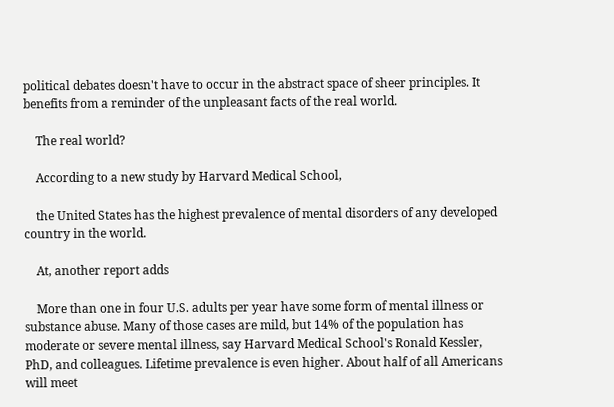political debates doesn't have to occur in the abstract space of sheer principles. It benefits from a reminder of the unpleasant facts of the real world.

    The real world?

    According to a new study by Harvard Medical School,

    the United States has the highest prevalence of mental disorders of any developed country in the world.

    At, another report adds

    More than one in four U.S. adults per year have some form of mental illness or substance abuse. Many of those cases are mild, but 14% of the population has moderate or severe mental illness, say Harvard Medical School's Ronald Kessler, PhD, and colleagues. Lifetime prevalence is even higher. About half of all Americans will meet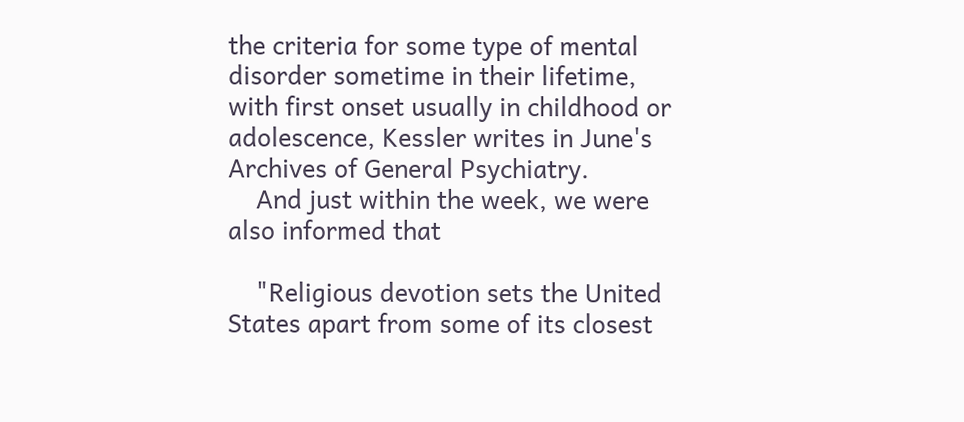the criteria for some type of mental disorder sometime in their lifetime, with first onset usually in childhood or adolescence, Kessler writes in June's Archives of General Psychiatry.
    And just within the week, we were also informed that

    "Religious devotion sets the United States apart from some of its closest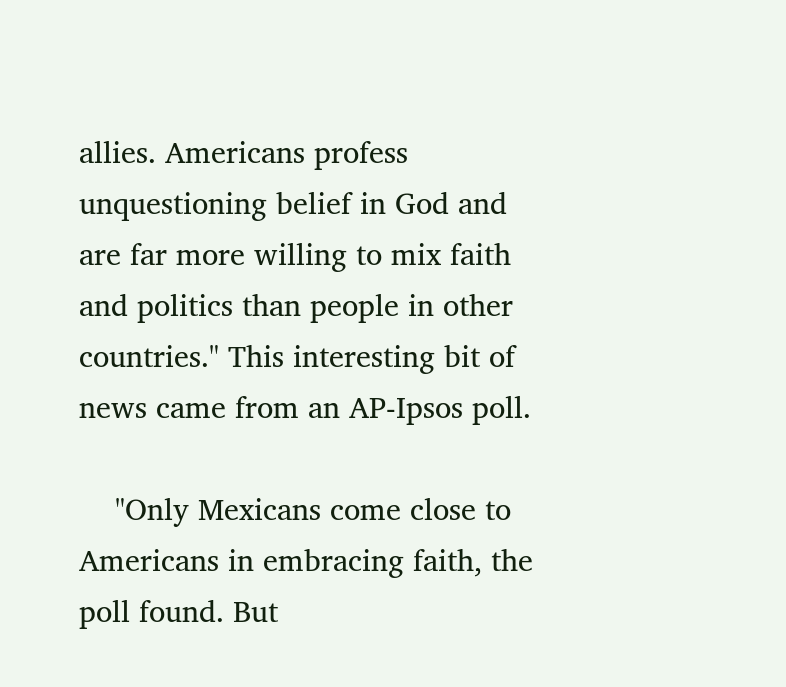allies. Americans profess unquestioning belief in God and are far more willing to mix faith and politics than people in other countries." This interesting bit of news came from an AP-Ipsos poll.

    "Only Mexicans come close to Americans in embracing faith, the poll found. But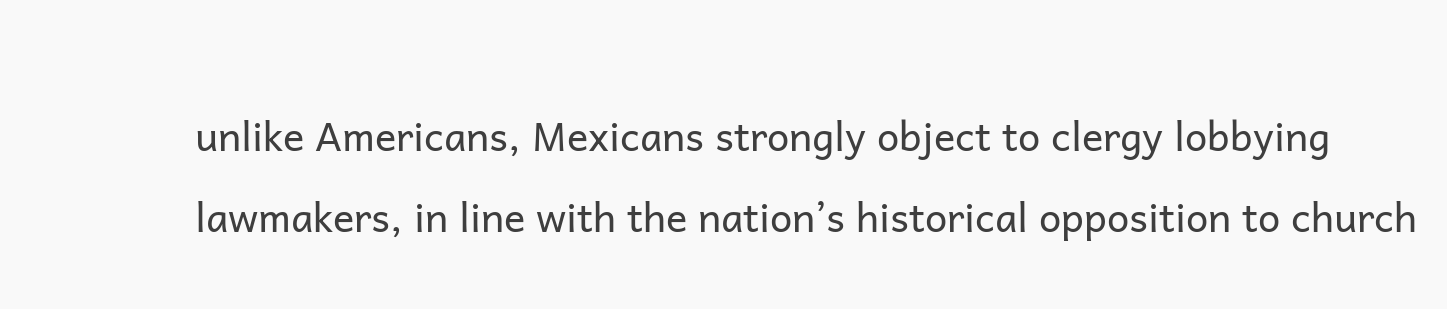unlike Americans, Mexicans strongly object to clergy lobbying lawmakers, in line with the nation’s historical opposition to church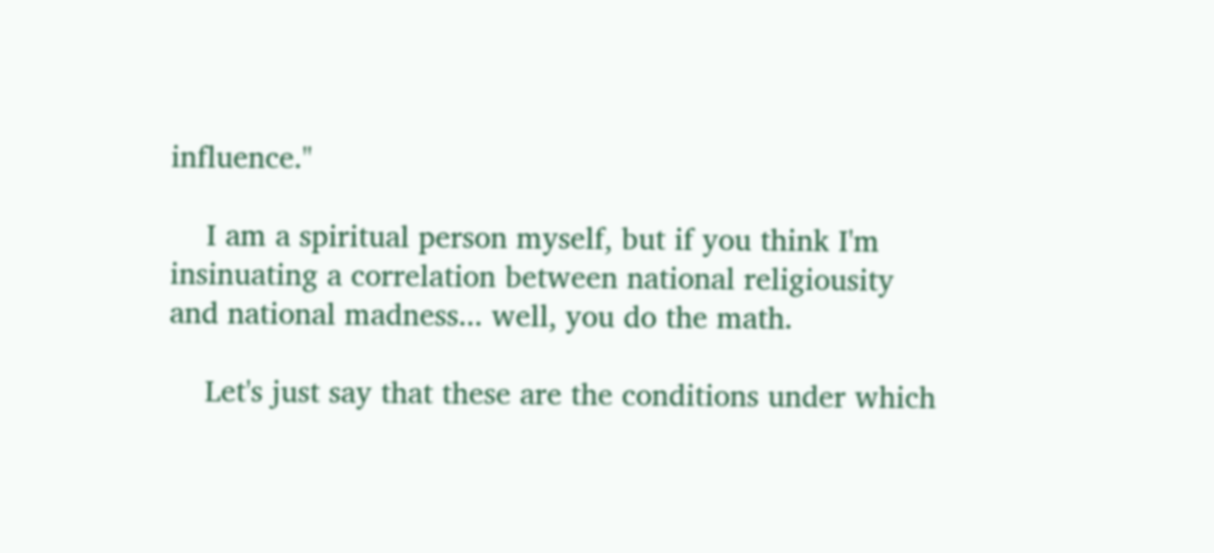influence."

    I am a spiritual person myself, but if you think I'm insinuating a correlation between national religiousity and national madness... well, you do the math.

    Let's just say that these are the conditions under which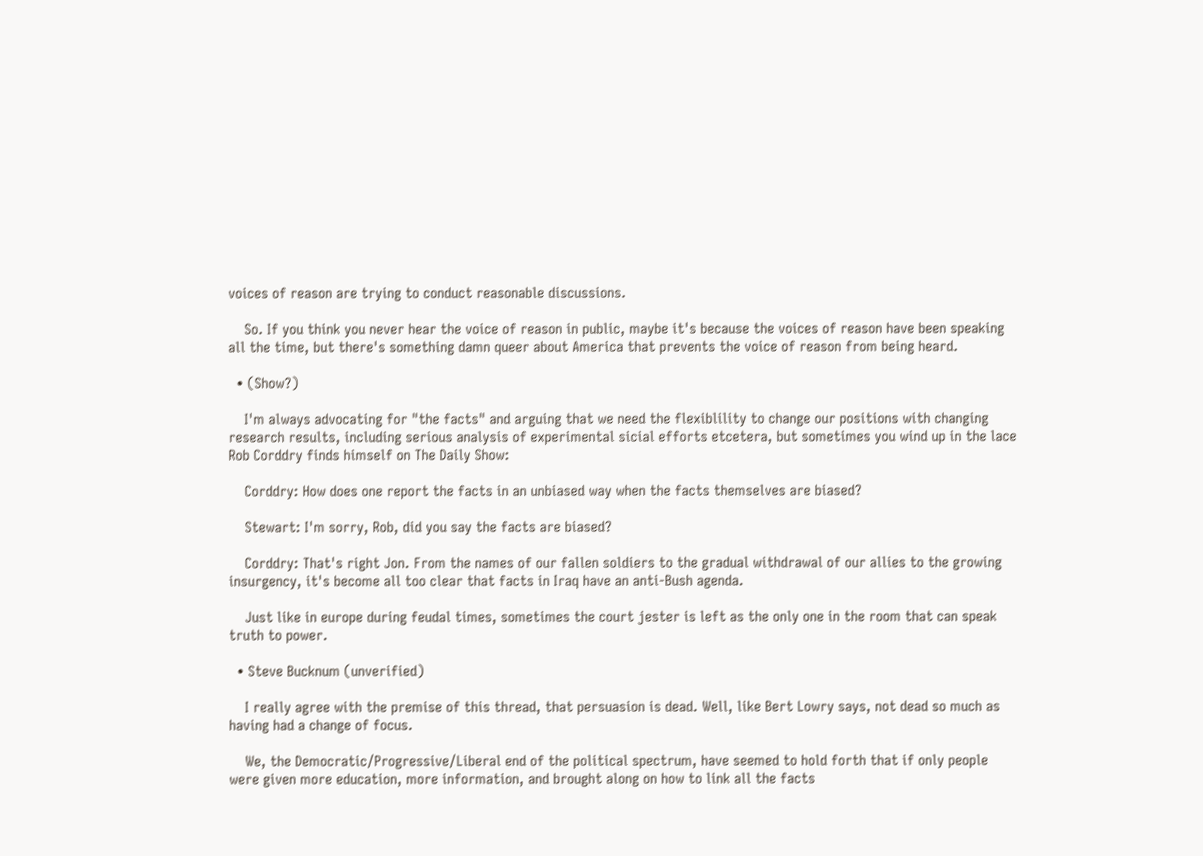voices of reason are trying to conduct reasonable discussions.

    So. If you think you never hear the voice of reason in public, maybe it's because the voices of reason have been speaking all the time, but there's something damn queer about America that prevents the voice of reason from being heard.

  • (Show?)

    I'm always advocating for "the facts" and arguing that we need the flexiblility to change our positions with changing research results, including serious analysis of experimental sicial efforts etcetera, but sometimes you wind up in the lace Rob Corddry finds himself on The Daily Show:

    Corddry: How does one report the facts in an unbiased way when the facts themselves are biased?

    Stewart: I'm sorry, Rob, did you say the facts are biased?

    Corddry: That's right Jon. From the names of our fallen soldiers to the gradual withdrawal of our allies to the growing insurgency, it's become all too clear that facts in Iraq have an anti-Bush agenda.

    Just like in europe during feudal times, sometimes the court jester is left as the only one in the room that can speak truth to power.

  • Steve Bucknum (unverified)

    I really agree with the premise of this thread, that persuasion is dead. Well, like Bert Lowry says, not dead so much as having had a change of focus.

    We, the Democratic/Progressive/Liberal end of the political spectrum, have seemed to hold forth that if only people were given more education, more information, and brought along on how to link all the facts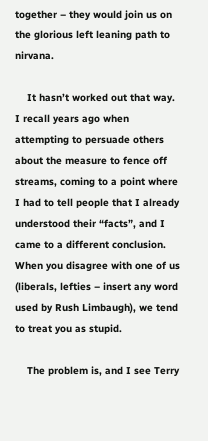together – they would join us on the glorious left leaning path to nirvana.

    It hasn’t worked out that way. I recall years ago when attempting to persuade others about the measure to fence off streams, coming to a point where I had to tell people that I already understood their “facts”, and I came to a different conclusion. When you disagree with one of us (liberals, lefties – insert any word used by Rush Limbaugh), we tend to treat you as stupid.

    The problem is, and I see Terry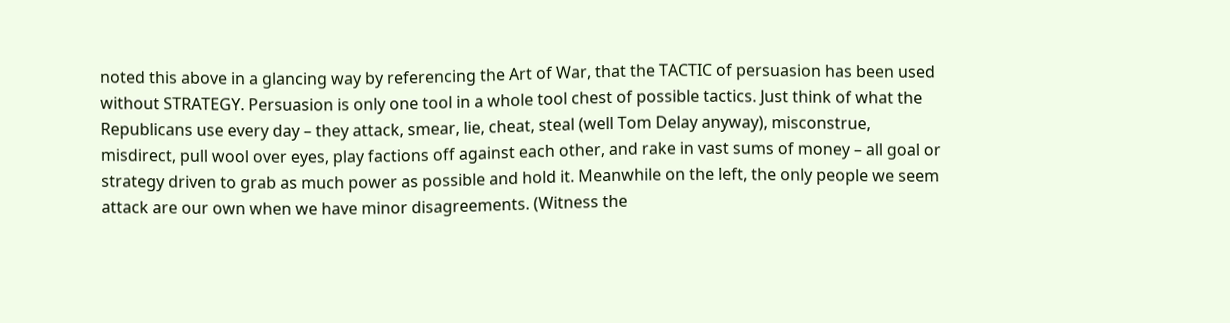noted this above in a glancing way by referencing the Art of War, that the TACTIC of persuasion has been used without STRATEGY. Persuasion is only one tool in a whole tool chest of possible tactics. Just think of what the Republicans use every day – they attack, smear, lie, cheat, steal (well Tom Delay anyway), misconstrue, misdirect, pull wool over eyes, play factions off against each other, and rake in vast sums of money – all goal or strategy driven to grab as much power as possible and hold it. Meanwhile on the left, the only people we seem attack are our own when we have minor disagreements. (Witness the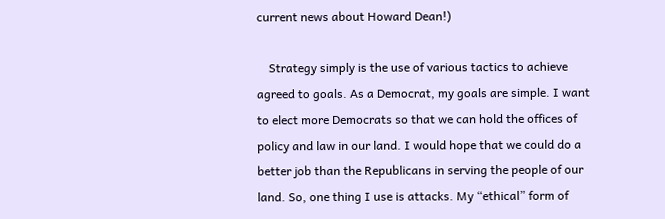current news about Howard Dean!)

    Strategy simply is the use of various tactics to achieve agreed to goals. As a Democrat, my goals are simple. I want to elect more Democrats so that we can hold the offices of policy and law in our land. I would hope that we could do a better job than the Republicans in serving the people of our land. So, one thing I use is attacks. My “ethical” form of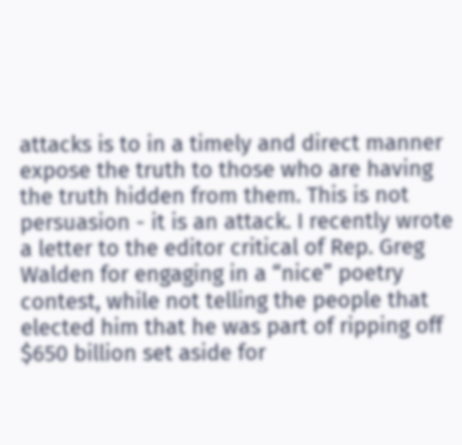attacks is to in a timely and direct manner expose the truth to those who are having the truth hidden from them. This is not persuasion - it is an attack. I recently wrote a letter to the editor critical of Rep. Greg Walden for engaging in a “nice” poetry contest, while not telling the people that elected him that he was part of ripping off $650 billion set aside for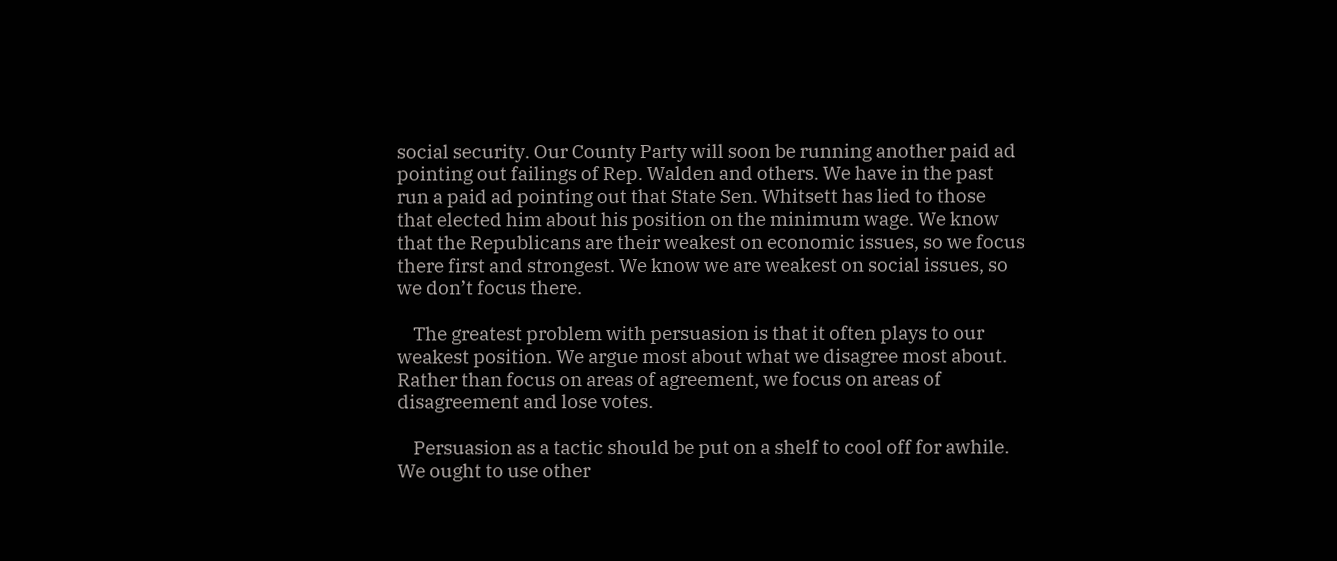social security. Our County Party will soon be running another paid ad pointing out failings of Rep. Walden and others. We have in the past run a paid ad pointing out that State Sen. Whitsett has lied to those that elected him about his position on the minimum wage. We know that the Republicans are their weakest on economic issues, so we focus there first and strongest. We know we are weakest on social issues, so we don’t focus there.

    The greatest problem with persuasion is that it often plays to our weakest position. We argue most about what we disagree most about. Rather than focus on areas of agreement, we focus on areas of disagreement and lose votes.

    Persuasion as a tactic should be put on a shelf to cool off for awhile. We ought to use other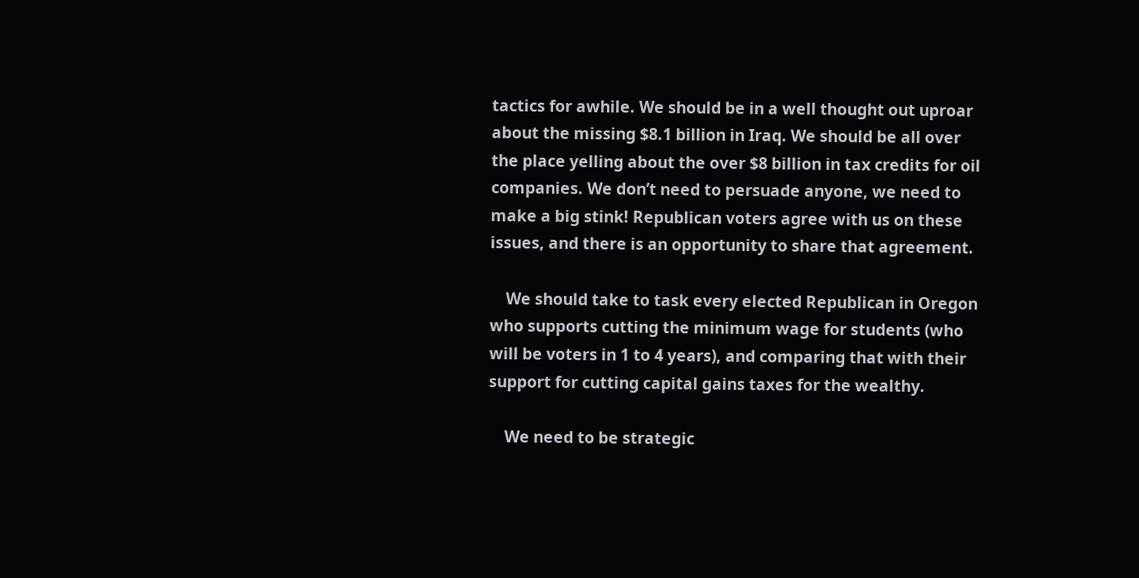tactics for awhile. We should be in a well thought out uproar about the missing $8.1 billion in Iraq. We should be all over the place yelling about the over $8 billion in tax credits for oil companies. We don’t need to persuade anyone, we need to make a big stink! Republican voters agree with us on these issues, and there is an opportunity to share that agreement.

    We should take to task every elected Republican in Oregon who supports cutting the minimum wage for students (who will be voters in 1 to 4 years), and comparing that with their support for cutting capital gains taxes for the wealthy.

    We need to be strategic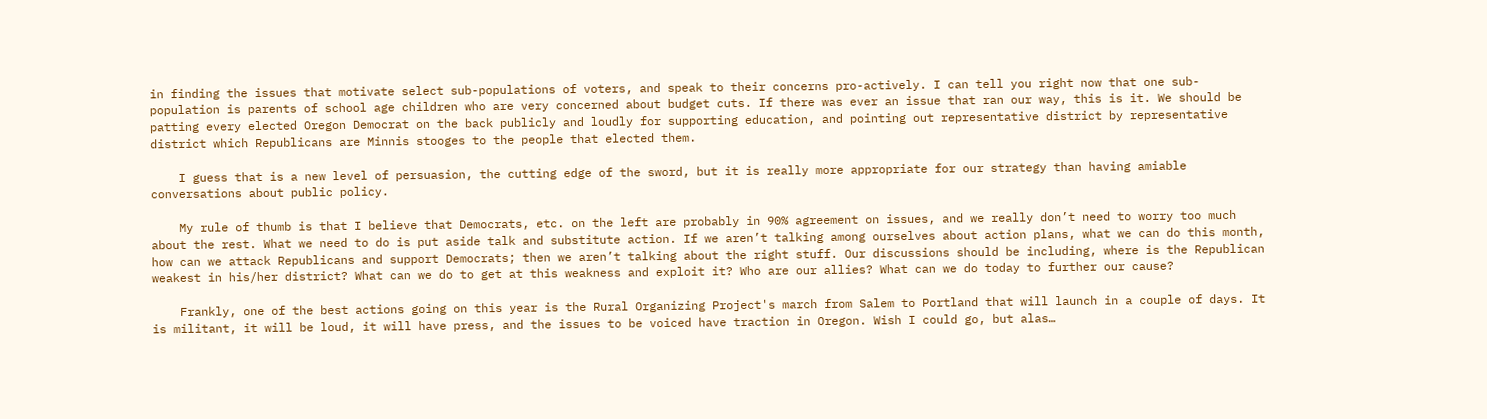in finding the issues that motivate select sub-populations of voters, and speak to their concerns pro-actively. I can tell you right now that one sub-population is parents of school age children who are very concerned about budget cuts. If there was ever an issue that ran our way, this is it. We should be patting every elected Oregon Democrat on the back publicly and loudly for supporting education, and pointing out representative district by representative district which Republicans are Minnis stooges to the people that elected them.

    I guess that is a new level of persuasion, the cutting edge of the sword, but it is really more appropriate for our strategy than having amiable conversations about public policy.

    My rule of thumb is that I believe that Democrats, etc. on the left are probably in 90% agreement on issues, and we really don’t need to worry too much about the rest. What we need to do is put aside talk and substitute action. If we aren’t talking among ourselves about action plans, what we can do this month, how can we attack Republicans and support Democrats; then we aren’t talking about the right stuff. Our discussions should be including, where is the Republican weakest in his/her district? What can we do to get at this weakness and exploit it? Who are our allies? What can we do today to further our cause?

    Frankly, one of the best actions going on this year is the Rural Organizing Project's march from Salem to Portland that will launch in a couple of days. It is militant, it will be loud, it will have press, and the issues to be voiced have traction in Oregon. Wish I could go, but alas…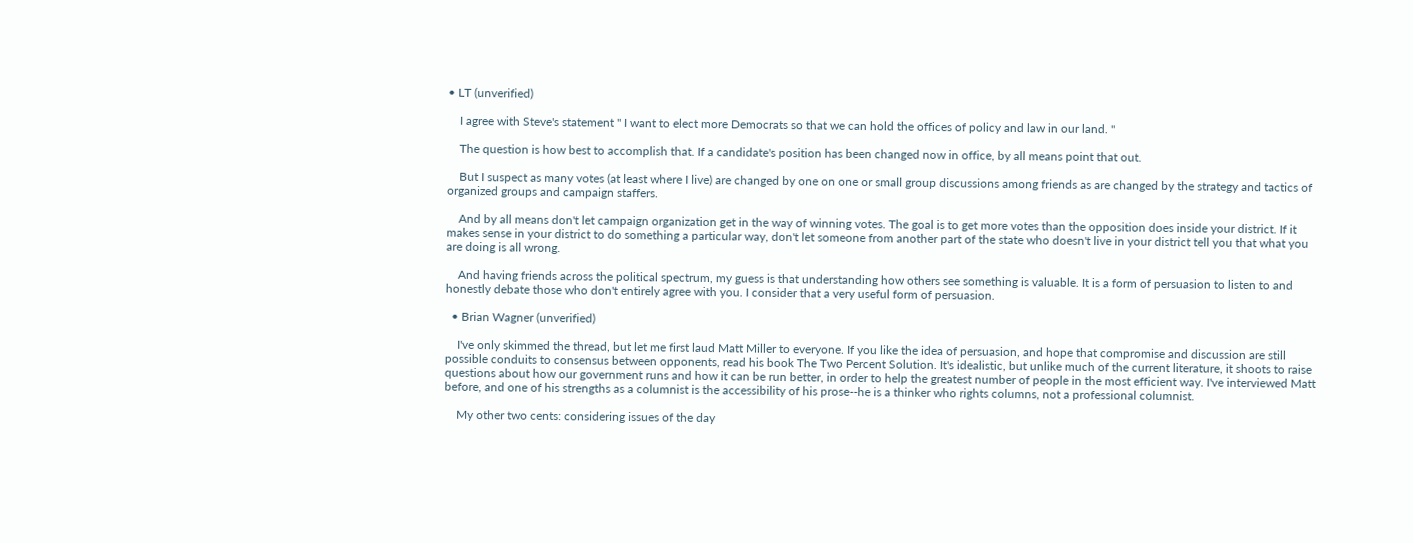• LT (unverified)

    I agree with Steve's statement " I want to elect more Democrats so that we can hold the offices of policy and law in our land. "

    The question is how best to accomplish that. If a candidate's position has been changed now in office, by all means point that out.

    But I suspect as many votes (at least where I live) are changed by one on one or small group discussions among friends as are changed by the strategy and tactics of organized groups and campaign staffers.

    And by all means don't let campaign organization get in the way of winning votes. The goal is to get more votes than the opposition does inside your district. If it makes sense in your district to do something a particular way, don't let someone from another part of the state who doesn't live in your district tell you that what you are doing is all wrong.

    And having friends across the political spectrum, my guess is that understanding how others see something is valuable. It is a form of persuasion to listen to and honestly debate those who don't entirely agree with you. I consider that a very useful form of persuasion.

  • Brian Wagner (unverified)

    I've only skimmed the thread, but let me first laud Matt Miller to everyone. If you like the idea of persuasion, and hope that compromise and discussion are still possible conduits to consensus between opponents, read his book The Two Percent Solution. It's idealistic, but unlike much of the current literature, it shoots to raise questions about how our government runs and how it can be run better, in order to help the greatest number of people in the most efficient way. I've interviewed Matt before, and one of his strengths as a columnist is the accessibility of his prose--he is a thinker who rights columns, not a professional columnist.

    My other two cents: considering issues of the day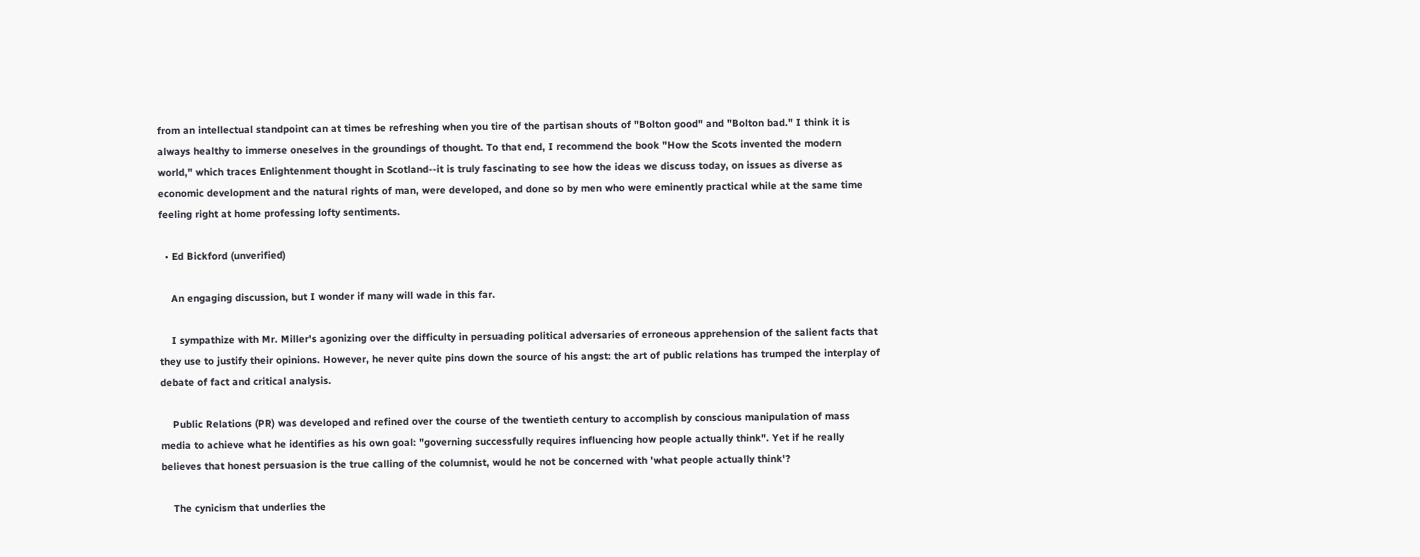from an intellectual standpoint can at times be refreshing when you tire of the partisan shouts of "Bolton good" and "Bolton bad." I think it is always healthy to immerse oneselves in the groundings of thought. To that end, I recommend the book "How the Scots invented the modern world," which traces Enlightenment thought in Scotland--it is truly fascinating to see how the ideas we discuss today, on issues as diverse as economic development and the natural rights of man, were developed, and done so by men who were eminently practical while at the same time feeling right at home professing lofty sentiments.

  • Ed Bickford (unverified)

    An engaging discussion, but I wonder if many will wade in this far.

    I sympathize with Mr. Miller's agonizing over the difficulty in persuading political adversaries of erroneous apprehension of the salient facts that they use to justify their opinions. However, he never quite pins down the source of his angst: the art of public relations has trumped the interplay of debate of fact and critical analysis.

    Public Relations (PR) was developed and refined over the course of the twentieth century to accomplish by conscious manipulation of mass media to achieve what he identifies as his own goal: "governing successfully requires influencing how people actually think". Yet if he really believes that honest persuasion is the true calling of the columnist, would he not be concerned with 'what people actually think'?

    The cynicism that underlies the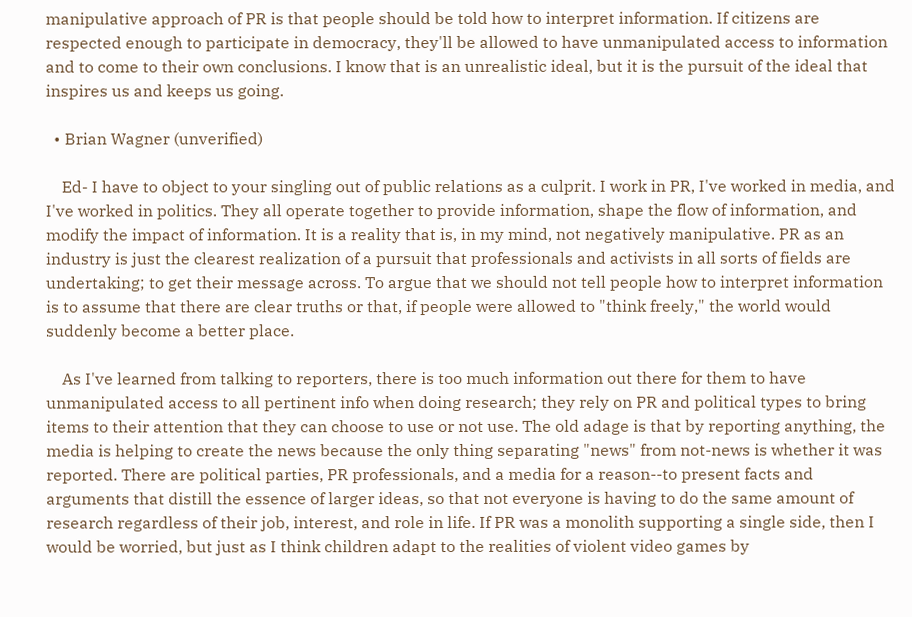manipulative approach of PR is that people should be told how to interpret information. If citizens are respected enough to participate in democracy, they'll be allowed to have unmanipulated access to information and to come to their own conclusions. I know that is an unrealistic ideal, but it is the pursuit of the ideal that inspires us and keeps us going.

  • Brian Wagner (unverified)

    Ed- I have to object to your singling out of public relations as a culprit. I work in PR, I've worked in media, and I've worked in politics. They all operate together to provide information, shape the flow of information, and modify the impact of information. It is a reality that is, in my mind, not negatively manipulative. PR as an industry is just the clearest realization of a pursuit that professionals and activists in all sorts of fields are undertaking; to get their message across. To argue that we should not tell people how to interpret information is to assume that there are clear truths or that, if people were allowed to "think freely," the world would suddenly become a better place.

    As I've learned from talking to reporters, there is too much information out there for them to have unmanipulated access to all pertinent info when doing research; they rely on PR and political types to bring items to their attention that they can choose to use or not use. The old adage is that by reporting anything, the media is helping to create the news because the only thing separating "news" from not-news is whether it was reported. There are political parties, PR professionals, and a media for a reason--to present facts and arguments that distill the essence of larger ideas, so that not everyone is having to do the same amount of research regardless of their job, interest, and role in life. If PR was a monolith supporting a single side, then I would be worried, but just as I think children adapt to the realities of violent video games by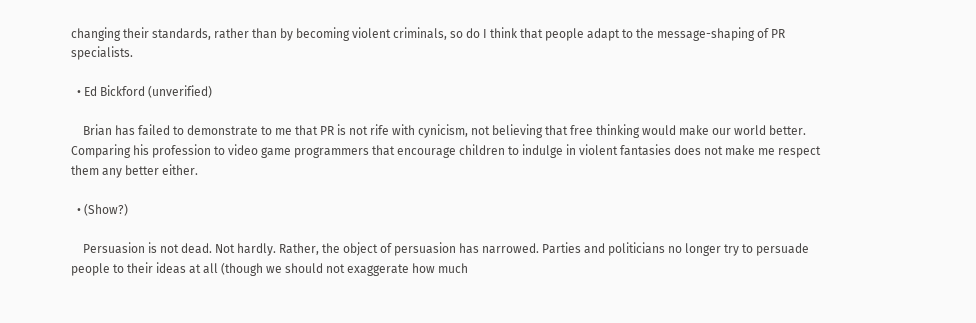changing their standards, rather than by becoming violent criminals, so do I think that people adapt to the message-shaping of PR specialists.

  • Ed Bickford (unverified)

    Brian has failed to demonstrate to me that PR is not rife with cynicism, not believing that free thinking would make our world better. Comparing his profession to video game programmers that encourage children to indulge in violent fantasies does not make me respect them any better either.

  • (Show?)

    Persuasion is not dead. Not hardly. Rather, the object of persuasion has narrowed. Parties and politicians no longer try to persuade people to their ideas at all (though we should not exaggerate how much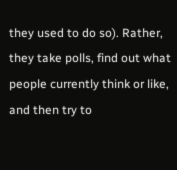they used to do so). Rather, they take polls, find out what people currently think or like, and then try to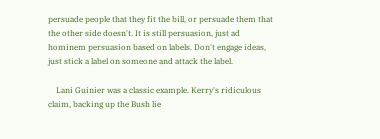persuade people that they fit the bill, or persuade them that the other side doesn't. It is still persuasion, just ad hominem persuasion based on labels. Don't engage ideas, just stick a label on someone and attack the label.

    Lani Guinier was a classic example. Kerry's ridiculous claim, backing up the Bush lie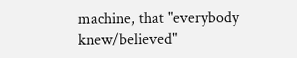machine, that "everybody knew/believed"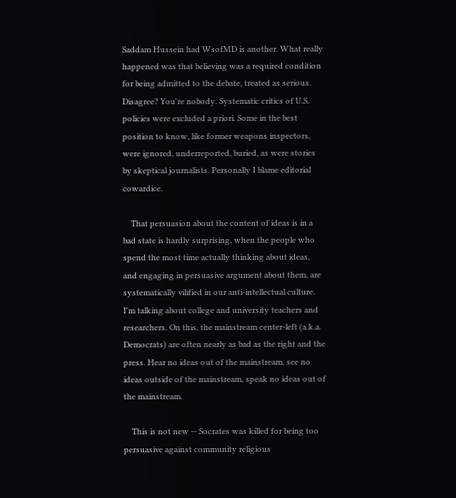Saddam Hussein had WsofMD is another. What really happened was that believing was a required condition for being admitted to the debate, treated as serious. Disagree? You're nobody. Systematic critics of U.S. policies were excluded a priori. Some in the best position to know, like former weapons inspectors, were ignored, underreported, buried, as were stories by skeptical journalists. Personally I blame editorial cowardice.

    That persuasion about the content of ideas is in a bad state is hardly surprising, when the people who spend the most time actually thinking about ideas, and engaging in persuasive argument about them, are systematically vilified in our anti-intellectual culture. I'm talking about college and university teachers and researchers. On this, the mainstream center-left (a.k.a. Democrats) are often nearly as bad as the right and the press. Hear no ideas out of the mainstream, see no ideas outside of the mainstream, speak no ideas out of the mainstream.

    This is not new -- Socrates was killed for being too persuasive against community religious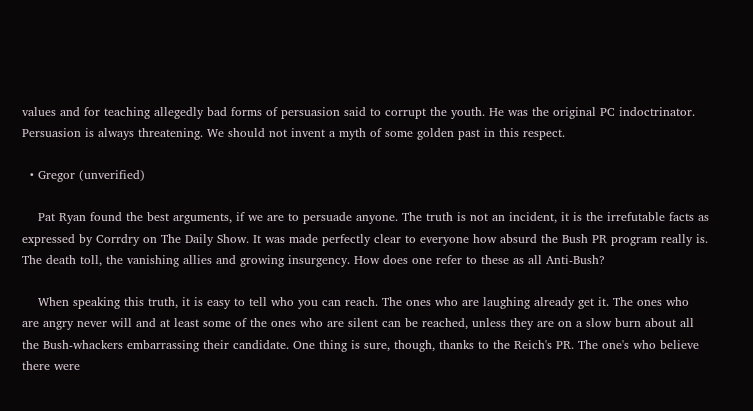values and for teaching allegedly bad forms of persuasion said to corrupt the youth. He was the original PC indoctrinator. Persuasion is always threatening. We should not invent a myth of some golden past in this respect.

  • Gregor (unverified)

    Pat Ryan found the best arguments, if we are to persuade anyone. The truth is not an incident, it is the irrefutable facts as expressed by Corrdry on The Daily Show. It was made perfectly clear to everyone how absurd the Bush PR program really is. The death toll, the vanishing allies and growing insurgency. How does one refer to these as all Anti-Bush?

    When speaking this truth, it is easy to tell who you can reach. The ones who are laughing already get it. The ones who are angry never will and at least some of the ones who are silent can be reached, unless they are on a slow burn about all the Bush-whackers embarrassing their candidate. One thing is sure, though, thanks to the Reich's PR. The one's who believe there were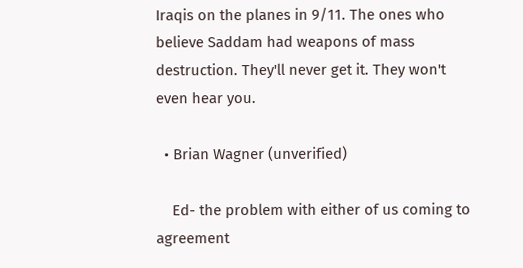Iraqis on the planes in 9/11. The ones who believe Saddam had weapons of mass destruction. They'll never get it. They won't even hear you.

  • Brian Wagner (unverified)

    Ed- the problem with either of us coming to agreement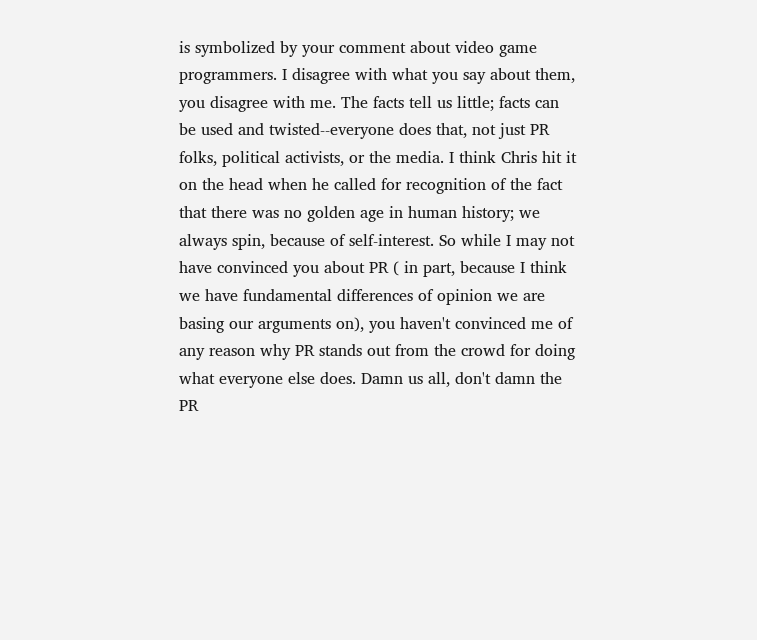is symbolized by your comment about video game programmers. I disagree with what you say about them, you disagree with me. The facts tell us little; facts can be used and twisted--everyone does that, not just PR folks, political activists, or the media. I think Chris hit it on the head when he called for recognition of the fact that there was no golden age in human history; we always spin, because of self-interest. So while I may not have convinced you about PR ( in part, because I think we have fundamental differences of opinion we are basing our arguments on), you haven't convinced me of any reason why PR stands out from the crowd for doing what everyone else does. Damn us all, don't damn the PR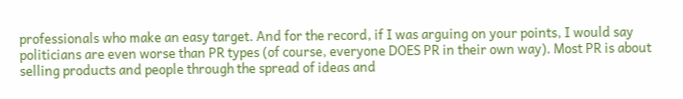professionals who make an easy target. And for the record, if I was arguing on your points, I would say politicians are even worse than PR types (of course, everyone DOES PR in their own way). Most PR is about selling products and people through the spread of ideas and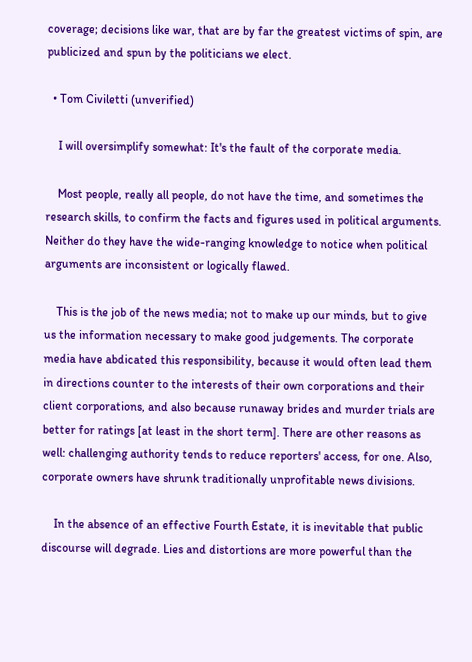coverage; decisions like war, that are by far the greatest victims of spin, are publicized and spun by the politicians we elect.

  • Tom Civiletti (unverified)

    I will oversimplify somewhat: It's the fault of the corporate media.

    Most people, really all people, do not have the time, and sometimes the research skills, to confirm the facts and figures used in political arguments. Neither do they have the wide-ranging knowledge to notice when political arguments are inconsistent or logically flawed.

    This is the job of the news media; not to make up our minds, but to give us the information necessary to make good judgements. The corporate media have abdicated this responsibility, because it would often lead them in directions counter to the interests of their own corporations and their client corporations, and also because runaway brides and murder trials are better for ratings [at least in the short term]. There are other reasons as well: challenging authority tends to reduce reporters' access, for one. Also, corporate owners have shrunk traditionally unprofitable news divisions.

    In the absence of an effective Fourth Estate, it is inevitable that public discourse will degrade. Lies and distortions are more powerful than the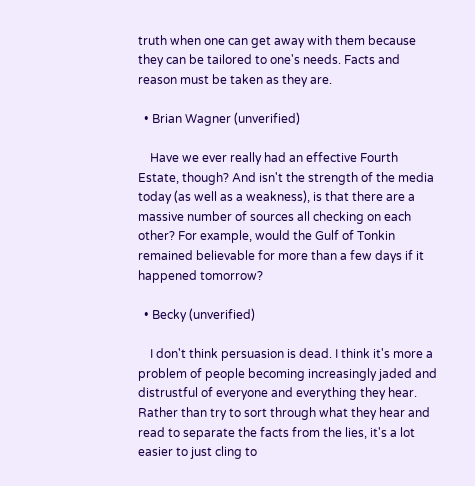truth when one can get away with them because they can be tailored to one's needs. Facts and reason must be taken as they are.

  • Brian Wagner (unverified)

    Have we ever really had an effective Fourth Estate, though? And isn't the strength of the media today (as well as a weakness), is that there are a massive number of sources all checking on each other? For example, would the Gulf of Tonkin remained believable for more than a few days if it happened tomorrow?

  • Becky (unverified)

    I don't think persuasion is dead. I think it's more a problem of people becoming increasingly jaded and distrustful of everyone and everything they hear. Rather than try to sort through what they hear and read to separate the facts from the lies, it's a lot easier to just cling to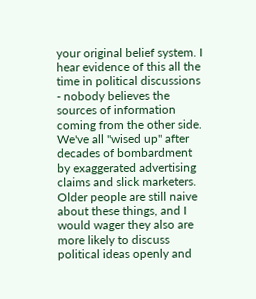your original belief system. I hear evidence of this all the time in political discussions - nobody believes the sources of information coming from the other side. We've all "wised up" after decades of bombardment by exaggerated advertising claims and slick marketers. Older people are still naive about these things, and I would wager they also are more likely to discuss political ideas openly and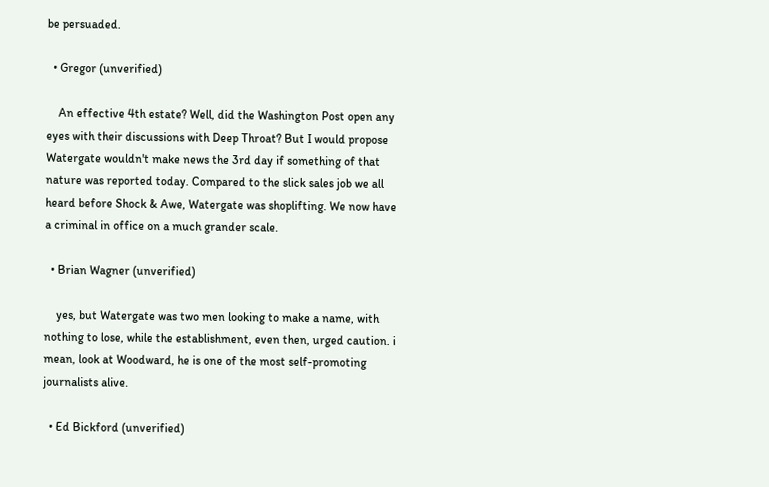be persuaded.

  • Gregor (unverified)

    An effective 4th estate? Well, did the Washington Post open any eyes with their discussions with Deep Throat? But I would propose Watergate wouldn't make news the 3rd day if something of that nature was reported today. Compared to the slick sales job we all heard before Shock & Awe, Watergate was shoplifting. We now have a criminal in office on a much grander scale.

  • Brian Wagner (unverified)

    yes, but Watergate was two men looking to make a name, with nothing to lose, while the establishment, even then, urged caution. i mean, look at Woodward, he is one of the most self-promoting journalists alive.

  • Ed Bickford (unverified)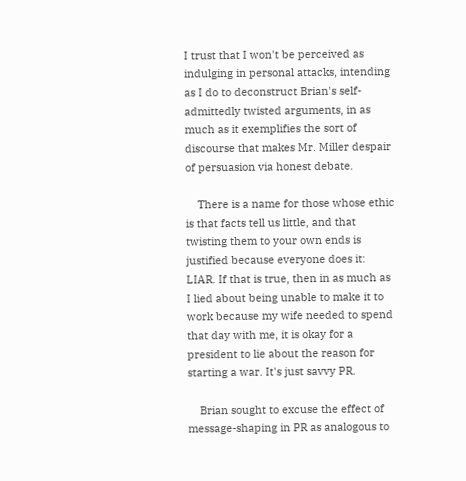I trust that I won't be perceived as indulging in personal attacks, intending as I do to deconstruct Brian's self-admittedly twisted arguments, in as much as it exemplifies the sort of discourse that makes Mr. Miller despair of persuasion via honest debate.

    There is a name for those whose ethic is that facts tell us little, and that twisting them to your own ends is justified because everyone does it: LIAR. If that is true, then in as much as I lied about being unable to make it to work because my wife needed to spend that day with me, it is okay for a president to lie about the reason for starting a war. It's just savvy PR.

    Brian sought to excuse the effect of message-shaping in PR as analogous to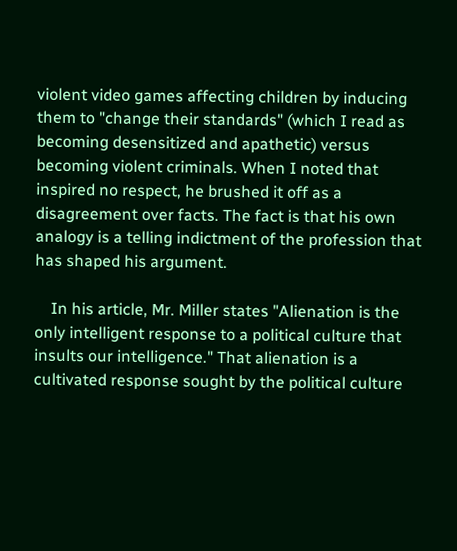violent video games affecting children by inducing them to "change their standards" (which I read as becoming desensitized and apathetic) versus becoming violent criminals. When I noted that inspired no respect, he brushed it off as a disagreement over facts. The fact is that his own analogy is a telling indictment of the profession that has shaped his argument.

    In his article, Mr. Miller states "Alienation is the only intelligent response to a political culture that insults our intelligence." That alienation is a cultivated response sought by the political culture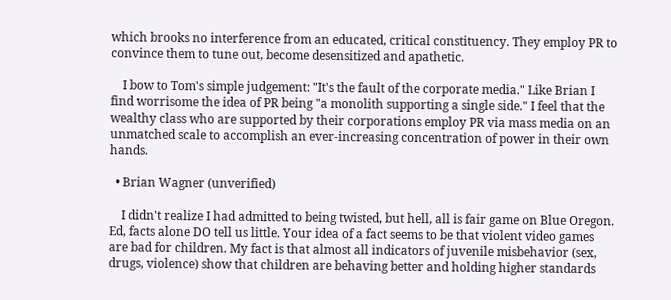which brooks no interference from an educated, critical constituency. They employ PR to convince them to tune out, become desensitized and apathetic.

    I bow to Tom's simple judgement: "It's the fault of the corporate media." Like Brian I find worrisome the idea of PR being "a monolith supporting a single side." I feel that the wealthy class who are supported by their corporations employ PR via mass media on an unmatched scale to accomplish an ever-increasing concentration of power in their own hands.

  • Brian Wagner (unverified)

    I didn't realize I had admitted to being twisted, but hell, all is fair game on Blue Oregon. Ed, facts alone DO tell us little. Your idea of a fact seems to be that violent video games are bad for children. My fact is that almost all indicators of juvenile misbehavior (sex, drugs, violence) show that children are behaving better and holding higher standards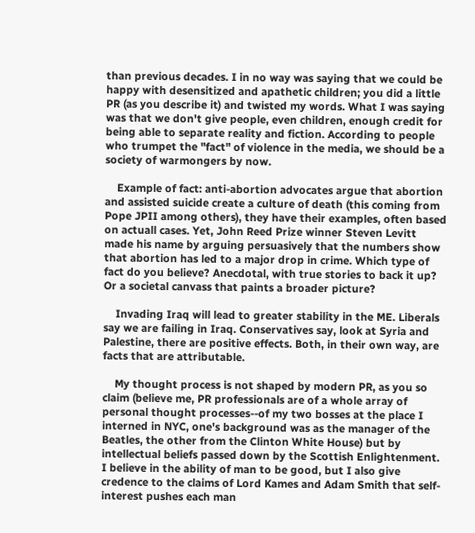than previous decades. I in no way was saying that we could be happy with desensitized and apathetic children; you did a little PR (as you describe it) and twisted my words. What I was saying was that we don't give people, even children, enough credit for being able to separate reality and fiction. According to people who trumpet the "fact" of violence in the media, we should be a society of warmongers by now.

    Example of fact: anti-abortion advocates argue that abortion and assisted suicide create a culture of death (this coming from Pope JPII among others), they have their examples, often based on actuall cases. Yet, John Reed Prize winner Steven Levitt made his name by arguing persuasively that the numbers show that abortion has led to a major drop in crime. Which type of fact do you believe? Anecdotal, with true stories to back it up? Or a societal canvass that paints a broader picture?

    Invading Iraq will lead to greater stability in the ME. Liberals say we are failing in Iraq. Conservatives say, look at Syria and Palestine, there are positive effects. Both, in their own way, are facts that are attributable.

    My thought process is not shaped by modern PR, as you so claim (believe me, PR professionals are of a whole array of personal thought processes--of my two bosses at the place I interned in NYC, one's background was as the manager of the Beatles, the other from the Clinton White House) but by intellectual beliefs passed down by the Scottish Enlightenment. I believe in the ability of man to be good, but I also give credence to the claims of Lord Kames and Adam Smith that self-interest pushes each man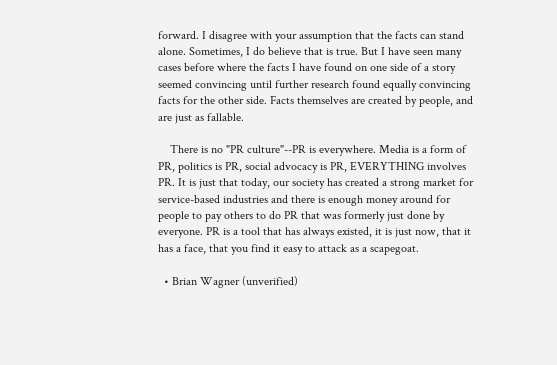forward. I disagree with your assumption that the facts can stand alone. Sometimes, I do believe that is true. But I have seen many cases before where the facts I have found on one side of a story seemed convincing until further research found equally convincing facts for the other side. Facts themselves are created by people, and are just as fallable.

    There is no "PR culture"--PR is everywhere. Media is a form of PR, politics is PR, social advocacy is PR, EVERYTHING involves PR. It is just that today, our society has created a strong market for service-based industries and there is enough money around for people to pay others to do PR that was formerly just done by everyone. PR is a tool that has always existed, it is just now, that it has a face, that you find it easy to attack as a scapegoat.

  • Brian Wagner (unverified)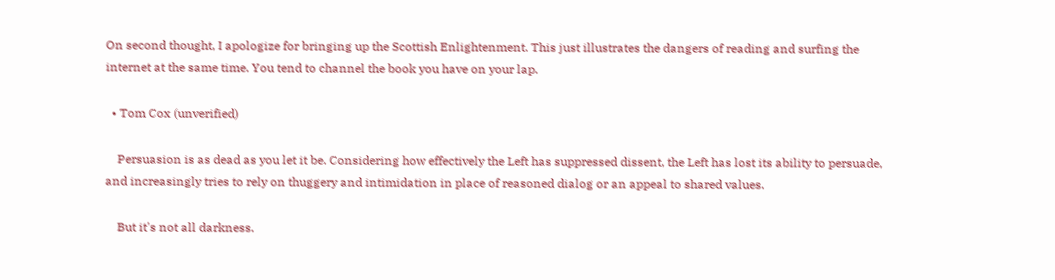On second thought, I apologize for bringing up the Scottish Enlightenment. This just illustrates the dangers of reading and surfing the internet at the same time. You tend to channel the book you have on your lap.

  • Tom Cox (unverified)

    Persuasion is as dead as you let it be. Considering how effectively the Left has suppressed dissent, the Left has lost its ability to persuade, and increasingly tries to rely on thuggery and intimidation in place of reasoned dialog or an appeal to shared values.

    But it's not all darkness.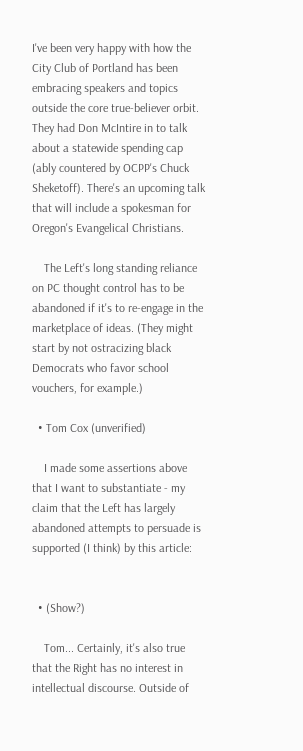I've been very happy with how the City Club of Portland has been embracing speakers and topics outside the core true-believer orbit. They had Don McIntire in to talk about a statewide spending cap (ably countered by OCPP's Chuck Sheketoff). There's an upcoming talk that will include a spokesman for Oregon's Evangelical Christians.

    The Left's long standing reliance on PC thought control has to be abandoned if it's to re-engage in the marketplace of ideas. (They might start by not ostracizing black Democrats who favor school vouchers, for example.)

  • Tom Cox (unverified)

    I made some assertions above that I want to substantiate - my claim that the Left has largely abandoned attempts to persuade is supported (I think) by this article:


  • (Show?)

    Tom... Certainly, it's also true that the Right has no interest in intellectual discourse. Outside of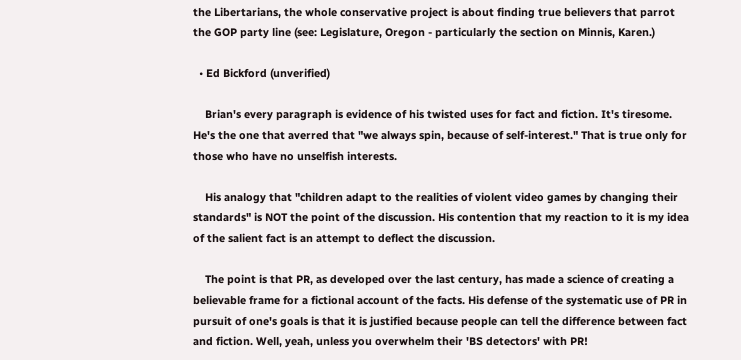the Libertarians, the whole conservative project is about finding true believers that parrot the GOP party line (see: Legislature, Oregon - particularly the section on Minnis, Karen.)

  • Ed Bickford (unverified)

    Brian's every paragraph is evidence of his twisted uses for fact and fiction. It's tiresome. He's the one that averred that "we always spin, because of self-interest." That is true only for those who have no unselfish interests.

    His analogy that "children adapt to the realities of violent video games by changing their standards" is NOT the point of the discussion. His contention that my reaction to it is my idea of the salient fact is an attempt to deflect the discussion.

    The point is that PR, as developed over the last century, has made a science of creating a believable frame for a fictional account of the facts. His defense of the systematic use of PR in pursuit of one's goals is that it is justified because people can tell the difference between fact and fiction. Well, yeah, unless you overwhelm their 'BS detectors' with PR!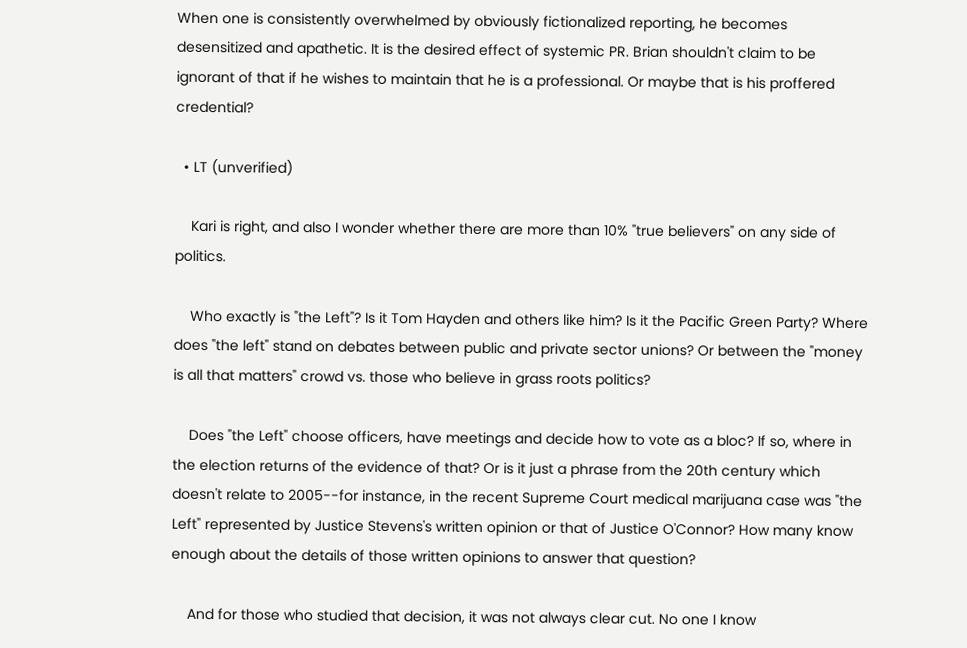When one is consistently overwhelmed by obviously fictionalized reporting, he becomes desensitized and apathetic. It is the desired effect of systemic PR. Brian shouldn't claim to be ignorant of that if he wishes to maintain that he is a professional. Or maybe that is his proffered credential?

  • LT (unverified)

    Kari is right, and also I wonder whether there are more than 10% "true believers" on any side of politics.

    Who exactly is "the Left"? Is it Tom Hayden and others like him? Is it the Pacific Green Party? Where does "the left" stand on debates between public and private sector unions? Or between the "money is all that matters" crowd vs. those who believe in grass roots politics?

    Does "the Left" choose officers, have meetings and decide how to vote as a bloc? If so, where in the election returns of the evidence of that? Or is it just a phrase from the 20th century which doesn't relate to 2005--for instance, in the recent Supreme Court medical marijuana case was "the Left" represented by Justice Stevens's written opinion or that of Justice O'Connor? How many know enough about the details of those written opinions to answer that question?

    And for those who studied that decision, it was not always clear cut. No one I know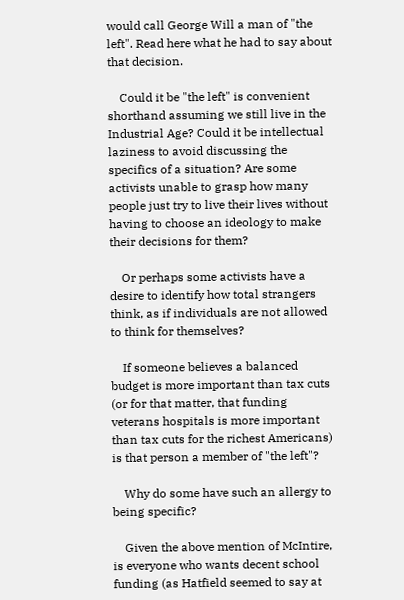would call George Will a man of "the left". Read here what he had to say about that decision.

    Could it be "the left" is convenient shorthand assuming we still live in the Industrial Age? Could it be intellectual laziness to avoid discussing the specifics of a situation? Are some activists unable to grasp how many people just try to live their lives without having to choose an ideology to make their decisions for them?

    Or perhaps some activists have a desire to identify how total strangers think, as if individuals are not allowed to think for themselves?

    If someone believes a balanced budget is more important than tax cuts (or for that matter, that funding veterans hospitals is more important than tax cuts for the richest Americans) is that person a member of "the left"?

    Why do some have such an allergy to being specific?

    Given the above mention of McIntire, is everyone who wants decent school funding (as Hatfield seemed to say at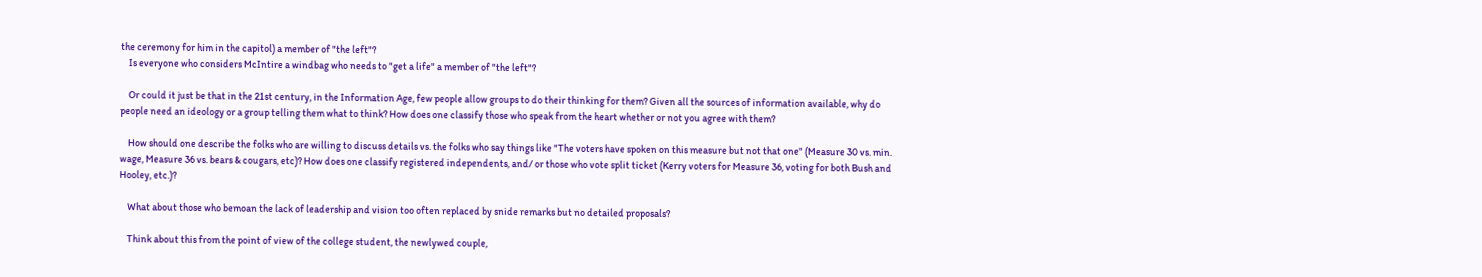the ceremony for him in the capitol) a member of "the left"?
    Is everyone who considers McIntire a windbag who needs to "get a life" a member of "the left"?

    Or could it just be that in the 21st century, in the Information Age, few people allow groups to do their thinking for them? Given all the sources of information available, why do people need an ideology or a group telling them what to think? How does one classify those who speak from the heart whether or not you agree with them?

    How should one describe the folks who are willing to discuss details vs. the folks who say things like "The voters have spoken on this measure but not that one" (Measure 30 vs. min. wage, Measure 36 vs. bears & cougars, etc)? How does one classify registered independents, and/ or those who vote split ticket (Kerry voters for Measure 36, voting for both Bush and Hooley, etc.)?

    What about those who bemoan the lack of leadership and vision too often replaced by snide remarks but no detailed proposals?

    Think about this from the point of view of the college student, the newlywed couple,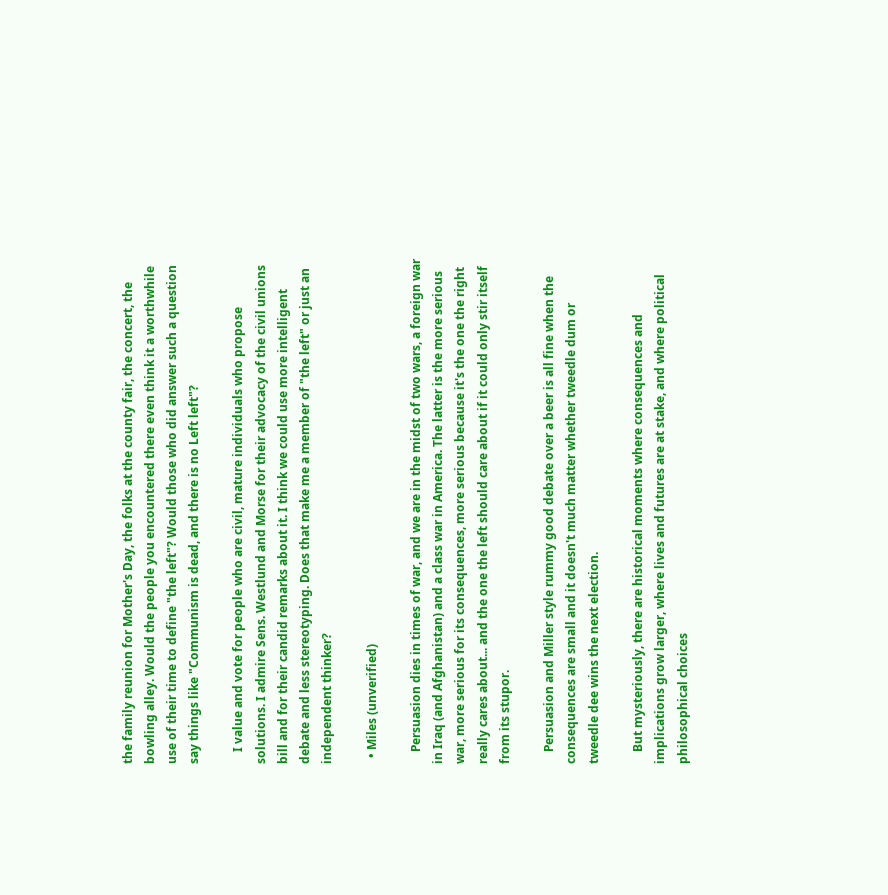the family reunion for Mother's Day, the folks at the county fair, the concert, the bowling alley. Would the people you encountered there even think it a worthwhile use of their time to define "the left"? Would those who did answer such a question say things like "Communism is dead, and there is no Left left"?

    I value and vote for people who are civil, mature individuals who propose solutions. I admire Sens. Westlund and Morse for their advocacy of the civil unions bill and for their candid remarks about it. I think we could use more intelligent debate and less stereotyping. Does that make me a member of "the left" or just an independent thinker?

  • Miles (unverified)

    Persuasion dies in times of war, and we are in the midst of two wars, a foreign war in Iraq (and Afghanistan) and a class war in America. The latter is the more serious war, more serious for its consequences, more serious because it's the one the right really cares about... and the one the left should care about if it could only stir itself from its stupor.

    Persuasion and Miller style rummy good debate over a beer is all fine when the consequences are small and it doesn't much matter whether tweedle dum or tweedle dee wins the next election.

    But mysteriously, there are historical moments where consequences and implications grow larger, where lives and futures are at stake, and where political philosophical choices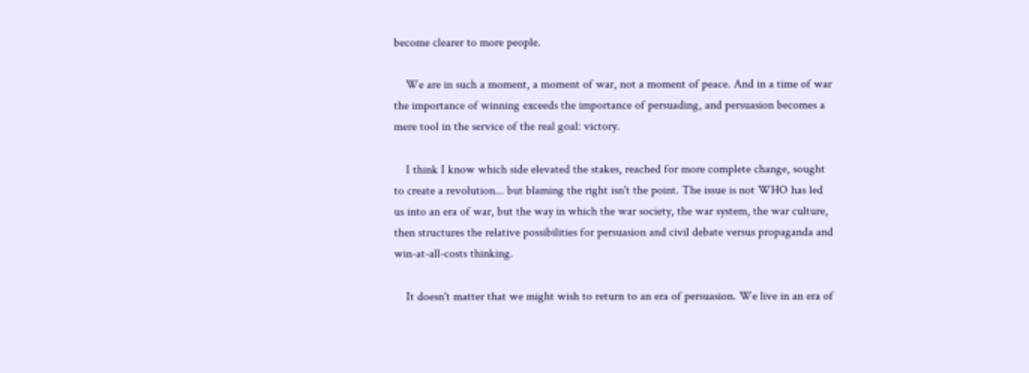become clearer to more people.

    We are in such a moment, a moment of war, not a moment of peace. And in a time of war the importance of winning exceeds the importance of persuading, and persuasion becomes a mere tool in the service of the real goal: victory.

    I think I know which side elevated the stakes, reached for more complete change, sought to create a revolution... but blaming the right isn't the point. The issue is not WHO has led us into an era of war, but the way in which the war society, the war system, the war culture, then structures the relative possibilities for persuasion and civil debate versus propaganda and win-at-all-costs thinking.

    It doesn't matter that we might wish to return to an era of persuasion. We live in an era of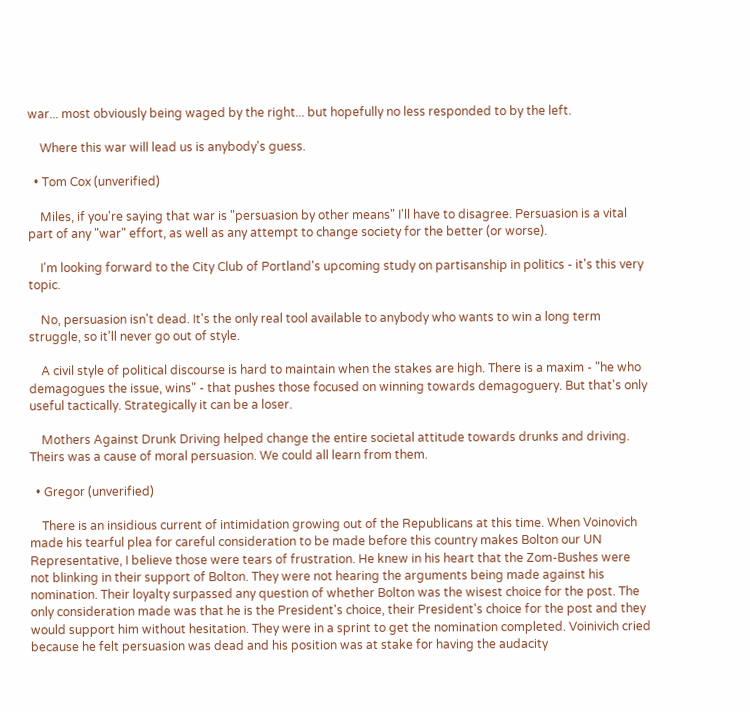war... most obviously being waged by the right... but hopefully no less responded to by the left.

    Where this war will lead us is anybody's guess.

  • Tom Cox (unverified)

    Miles, if you're saying that war is "persuasion by other means" I'll have to disagree. Persuasion is a vital part of any "war" effort, as well as any attempt to change society for the better (or worse).

    I'm looking forward to the City Club of Portland's upcoming study on partisanship in politics - it's this very topic.

    No, persuasion isn't dead. It's the only real tool available to anybody who wants to win a long term struggle, so it'll never go out of style.

    A civil style of political discourse is hard to maintain when the stakes are high. There is a maxim - "he who demagogues the issue, wins" - that pushes those focused on winning towards demagoguery. But that's only useful tactically. Strategically it can be a loser.

    Mothers Against Drunk Driving helped change the entire societal attitude towards drunks and driving. Theirs was a cause of moral persuasion. We could all learn from them.

  • Gregor (unverified)

    There is an insidious current of intimidation growing out of the Republicans at this time. When Voinovich made his tearful plea for careful consideration to be made before this country makes Bolton our UN Representative, I believe those were tears of frustration. He knew in his heart that the Zom-Bushes were not blinking in their support of Bolton. They were not hearing the arguments being made against his nomination. Their loyalty surpassed any question of whether Bolton was the wisest choice for the post. The only consideration made was that he is the President's choice, their President's choice for the post and they would support him without hesitation. They were in a sprint to get the nomination completed. Voinivich cried because he felt persuasion was dead and his position was at stake for having the audacity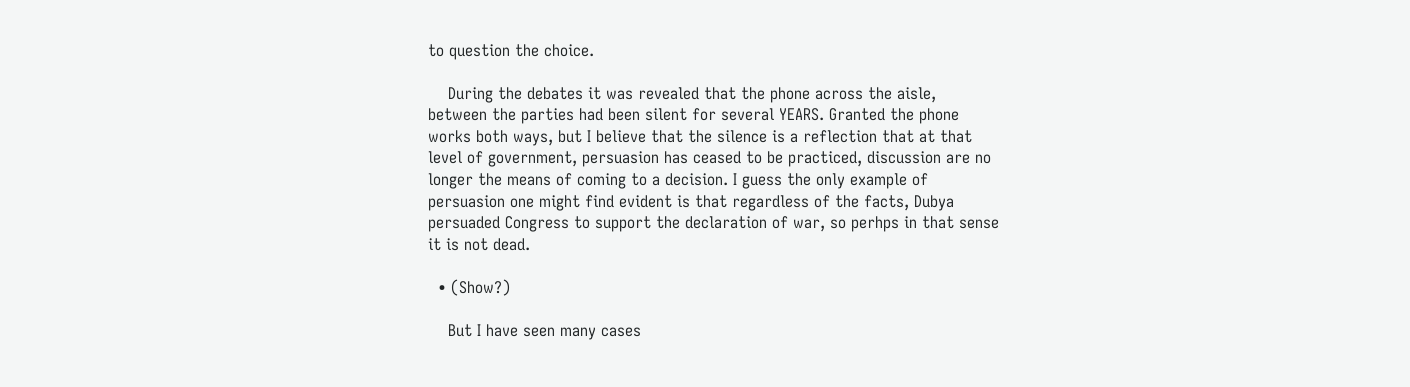to question the choice.

    During the debates it was revealed that the phone across the aisle, between the parties had been silent for several YEARS. Granted the phone works both ways, but I believe that the silence is a reflection that at that level of government, persuasion has ceased to be practiced, discussion are no longer the means of coming to a decision. I guess the only example of persuasion one might find evident is that regardless of the facts, Dubya persuaded Congress to support the declaration of war, so perhps in that sense it is not dead.

  • (Show?)

    But I have seen many cases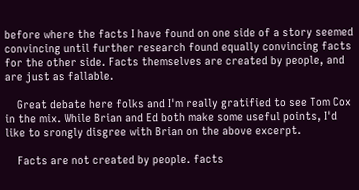before where the facts I have found on one side of a story seemed convincing until further research found equally convincing facts for the other side. Facts themselves are created by people, and are just as fallable.

    Great debate here folks and I'm really gratified to see Tom Cox in the mix. While Brian and Ed both make some useful points, I'd like to srongly disgree with Brian on the above excerpt.

    Facts are not created by people. facts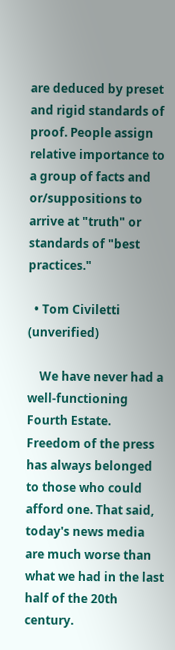are deduced by preset and rigid standards of proof. People assign relative importance to a group of facts and or/suppositions to arrive at "truth" or standards of "best practices."

  • Tom Civiletti (unverified)

    We have never had a well-functioning Fourth Estate. Freedom of the press has always belonged to those who could afford one. That said, today's news media are much worse than what we had in the last half of the 20th century.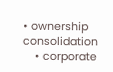• ownership consolidation
    • corporate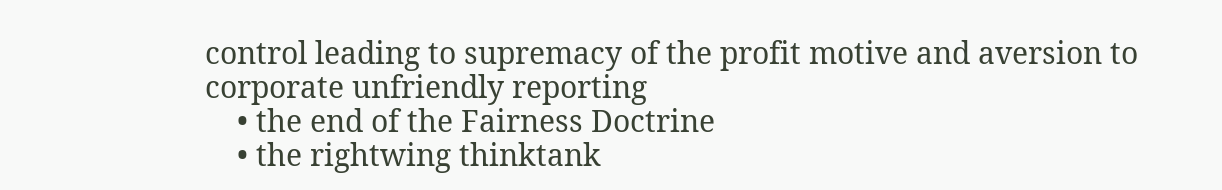control leading to supremacy of the profit motive and aversion to corporate unfriendly reporting
    • the end of the Fairness Doctrine
    • the rightwing thinktank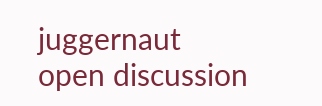juggernaut
open discussion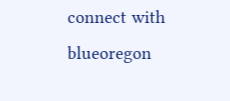connect with blueoregon